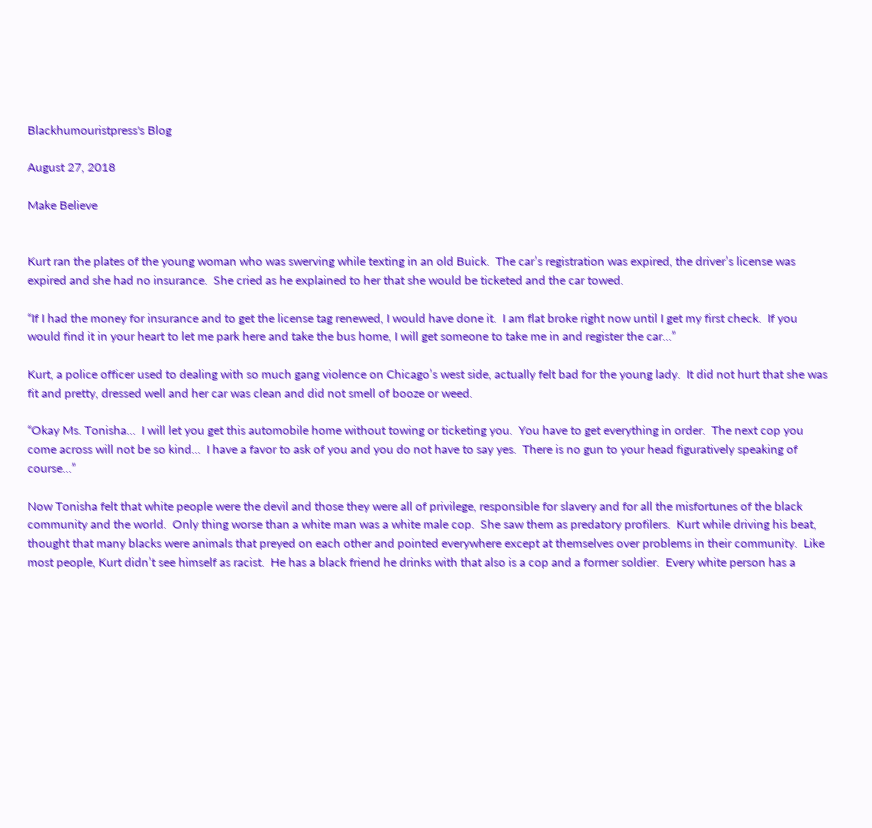Blackhumouristpress's Blog

August 27, 2018

Make Believe


Kurt ran the plates of the young woman who was swerving while texting in an old Buick.  The car’s registration was expired, the driver’s license was expired and she had no insurance.  She cried as he explained to her that she would be ticketed and the car towed.

“If I had the money for insurance and to get the license tag renewed, I would have done it.  I am flat broke right now until I get my first check.  If you would find it in your heart to let me park here and take the bus home, I will get someone to take me in and register the car…”

Kurt, a police officer used to dealing with so much gang violence on Chicago’s west side, actually felt bad for the young lady.  It did not hurt that she was fit and pretty, dressed well and her car was clean and did not smell of booze or weed.

“Okay Ms. Tonisha…  I will let you get this automobile home without towing or ticketing you.  You have to get everything in order.  The next cop you come across will not be so kind…  I have a favor to ask of you and you do not have to say yes.  There is no gun to your head figuratively speaking of course…”

Now Tonisha felt that white people were the devil and those they were all of privilege, responsible for slavery and for all the misfortunes of the black community and the world.  Only thing worse than a white man was a white male cop.  She saw them as predatory profilers.  Kurt while driving his beat, thought that many blacks were animals that preyed on each other and pointed everywhere except at themselves over problems in their community.  Like most people, Kurt didn’t see himself as racist.  He has a black friend he drinks with that also is a cop and a former soldier.  Every white person has a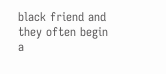black friend and they often begin a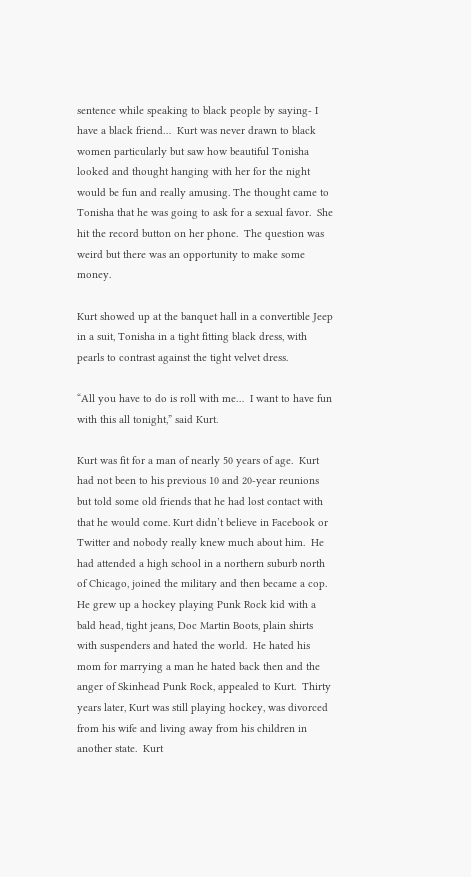sentence while speaking to black people by saying- I have a black friend…  Kurt was never drawn to black women particularly but saw how beautiful Tonisha looked and thought hanging with her for the night would be fun and really amusing. The thought came to Tonisha that he was going to ask for a sexual favor.  She hit the record button on her phone.  The question was weird but there was an opportunity to make some money.

Kurt showed up at the banquet hall in a convertible Jeep in a suit, Tonisha in a tight fitting black dress, with pearls to contrast against the tight velvet dress.

“All you have to do is roll with me…  I want to have fun with this all tonight,” said Kurt.

Kurt was fit for a man of nearly 50 years of age.  Kurt had not been to his previous 10 and 20-year reunions but told some old friends that he had lost contact with that he would come. Kurt didn’t believe in Facebook or Twitter and nobody really knew much about him.  He had attended a high school in a northern suburb north of Chicago, joined the military and then became a cop.  He grew up a hockey playing Punk Rock kid with a bald head, tight jeans, Doc Martin Boots, plain shirts with suspenders and hated the world.  He hated his mom for marrying a man he hated back then and the anger of Skinhead Punk Rock, appealed to Kurt.  Thirty years later, Kurt was still playing hockey, was divorced from his wife and living away from his children in another state.  Kurt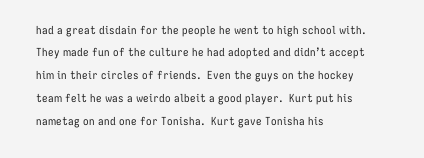had a great disdain for the people he went to high school with.  They made fun of the culture he had adopted and didn’t accept him in their circles of friends.  Even the guys on the hockey team felt he was a weirdo albeit a good player.  Kurt put his nametag on and one for Tonisha.  Kurt gave Tonisha his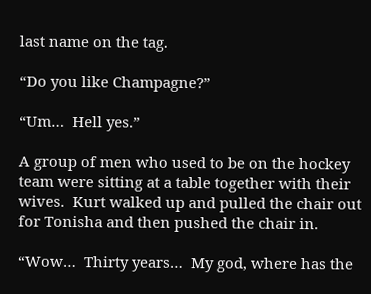last name on the tag.

“Do you like Champagne?”

“Um…  Hell yes.”

A group of men who used to be on the hockey team were sitting at a table together with their wives.  Kurt walked up and pulled the chair out for Tonisha and then pushed the chair in.

“Wow…  Thirty years…  My god, where has the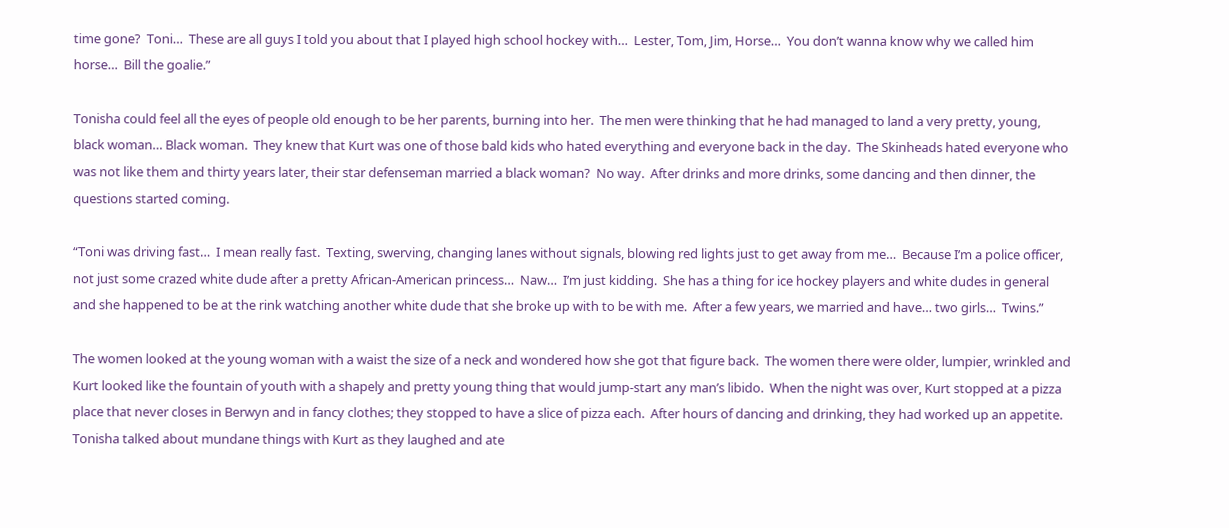time gone?  Toni…  These are all guys I told you about that I played high school hockey with…  Lester, Tom, Jim, Horse…  You don’t wanna know why we called him horse…  Bill the goalie.”

Tonisha could feel all the eyes of people old enough to be her parents, burning into her.  The men were thinking that he had managed to land a very pretty, young, black woman… Black woman.  They knew that Kurt was one of those bald kids who hated everything and everyone back in the day.  The Skinheads hated everyone who was not like them and thirty years later, their star defenseman married a black woman?  No way.  After drinks and more drinks, some dancing and then dinner, the questions started coming.

“Toni was driving fast…  I mean really fast.  Texting, swerving, changing lanes without signals, blowing red lights just to get away from me…  Because I’m a police officer, not just some crazed white dude after a pretty African-American princess…  Naw…  I’m just kidding.  She has a thing for ice hockey players and white dudes in general and she happened to be at the rink watching another white dude that she broke up with to be with me.  After a few years, we married and have… two girls…  Twins.”

The women looked at the young woman with a waist the size of a neck and wondered how she got that figure back.  The women there were older, lumpier, wrinkled and Kurt looked like the fountain of youth with a shapely and pretty young thing that would jump-start any man’s libido.  When the night was over, Kurt stopped at a pizza place that never closes in Berwyn and in fancy clothes; they stopped to have a slice of pizza each.  After hours of dancing and drinking, they had worked up an appetite.  Tonisha talked about mundane things with Kurt as they laughed and ate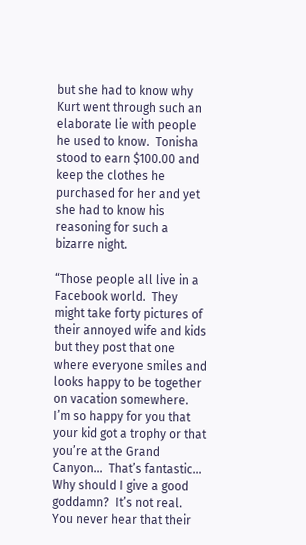but she had to know why Kurt went through such an elaborate lie with people he used to know.  Tonisha stood to earn $100.00 and keep the clothes he purchased for her and yet she had to know his reasoning for such a bizarre night.

“Those people all live in a Facebook world.  They might take forty pictures of their annoyed wife and kids but they post that one where everyone smiles and looks happy to be together on vacation somewhere.  I’m so happy for you that your kid got a trophy or that you’re at the Grand Canyon…  That’s fantastic…  Why should I give a good goddamn?  It’s not real.  You never hear that their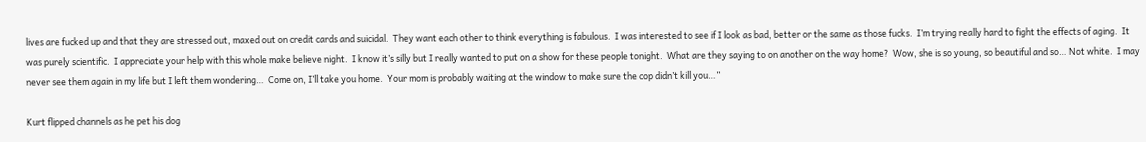lives are fucked up and that they are stressed out, maxed out on credit cards and suicidal.  They want each other to think everything is fabulous.  I was interested to see if I look as bad, better or the same as those fucks.  I’m trying really hard to fight the effects of aging.  It was purely scientific.  I appreciate your help with this whole make believe night.  I know it’s silly but I really wanted to put on a show for these people tonight.  What are they saying to on another on the way home?  Wow, she is so young, so beautiful and so… Not white.  I may never see them again in my life but I left them wondering…  Come on, I’ll take you home.  Your mom is probably waiting at the window to make sure the cop didn’t kill you…”

Kurt flipped channels as he pet his dog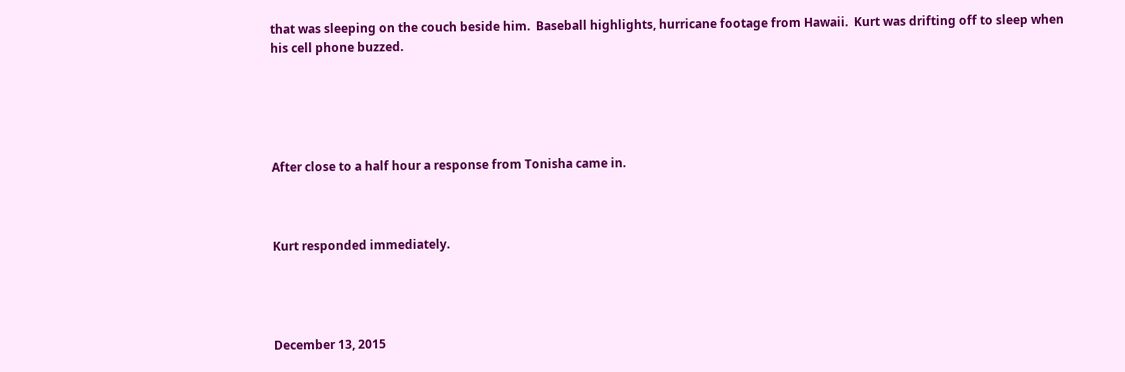that was sleeping on the couch beside him.  Baseball highlights, hurricane footage from Hawaii.  Kurt was drifting off to sleep when his cell phone buzzed.





After close to a half hour a response from Tonisha came in.



Kurt responded immediately.




December 13, 2015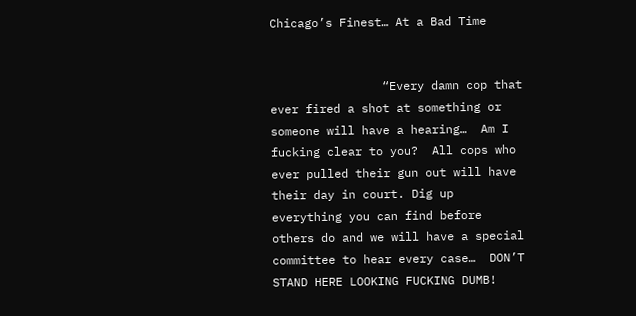Chicago’s Finest… At a Bad Time


                “Every damn cop that ever fired a shot at something or someone will have a hearing…  Am I fucking clear to you?  All cops who ever pulled their gun out will have their day in court. Dig up everything you can find before others do and we will have a special committee to hear every case…  DON’T STAND HERE LOOKING FUCKING DUMB!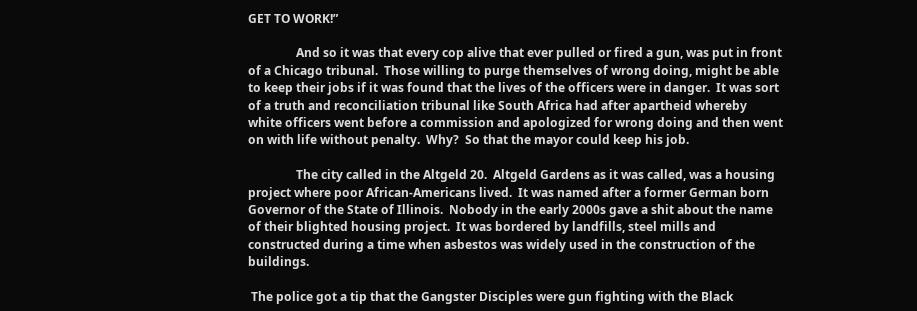GET TO WORK!”

                And so it was that every cop alive that ever pulled or fired a gun, was put in front of a Chicago tribunal.  Those willing to purge themselves of wrong doing, might be able to keep their jobs if it was found that the lives of the officers were in danger.  It was sort of a truth and reconciliation tribunal like South Africa had after apartheid whereby white officers went before a commission and apologized for wrong doing and then went on with life without penalty.  Why?  So that the mayor could keep his job.

                The city called in the Altgeld 20.  Altgeld Gardens as it was called, was a housing project where poor African-Americans lived.  It was named after a former German born Governor of the State of Illinois.  Nobody in the early 2000s gave a shit about the name of their blighted housing project.  It was bordered by landfills, steel mills and constructed during a time when asbestos was widely used in the construction of the buildings.

 The police got a tip that the Gangster Disciples were gun fighting with the Black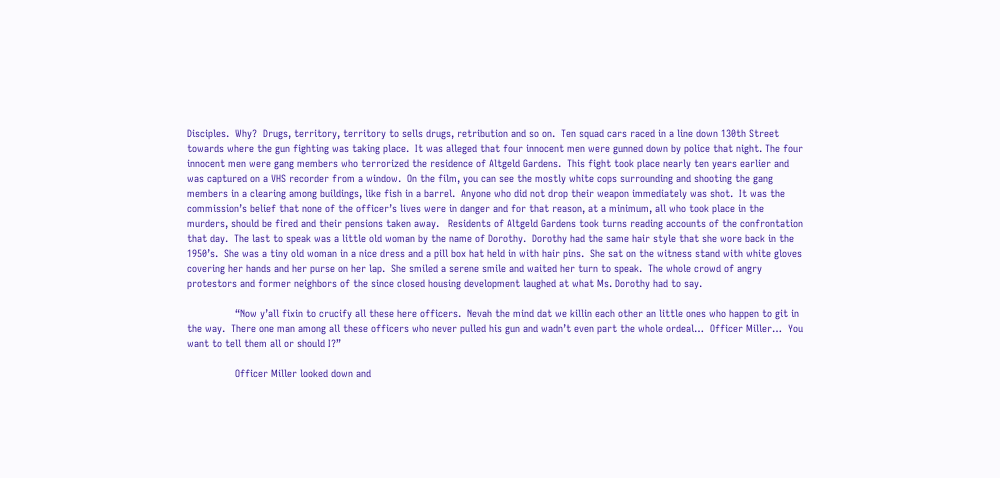Disciples.  Why?  Drugs, territory, territory to sells drugs, retribution and so on.  Ten squad cars raced in a line down 130th Street towards where the gun fighting was taking place.  It was alleged that four innocent men were gunned down by police that night. The four innocent men were gang members who terrorized the residence of Altgeld Gardens.  This fight took place nearly ten years earlier and was captured on a VHS recorder from a window.  On the film, you can see the mostly white cops surrounding and shooting the gang members in a clearing among buildings, like fish in a barrel.  Anyone who did not drop their weapon immediately was shot.  It was the commission’s belief that none of the officer’s lives were in danger and for that reason, at a minimum, all who took place in the murders, should be fired and their pensions taken away.   Residents of Altgeld Gardens took turns reading accounts of the confrontation that day.  The last to speak was a little old woman by the name of Dorothy.  Dorothy had the same hair style that she wore back in the 1950’s.  She was a tiny old woman in a nice dress and a pill box hat held in with hair pins.  She sat on the witness stand with white gloves covering her hands and her purse on her lap.  She smiled a serene smile and waited her turn to speak.  The whole crowd of angry protestors and former neighbors of the since closed housing development laughed at what Ms. Dorothy had to say.

                “Now y’all fixin to crucify all these here officers.  Nevah the mind dat we killin each other an little ones who happen to git in the way.  There one man among all these officers who never pulled his gun and wadn’t even part the whole ordeal…  Officer Miller…  You want to tell them all or should I?”

                Officer Miller looked down and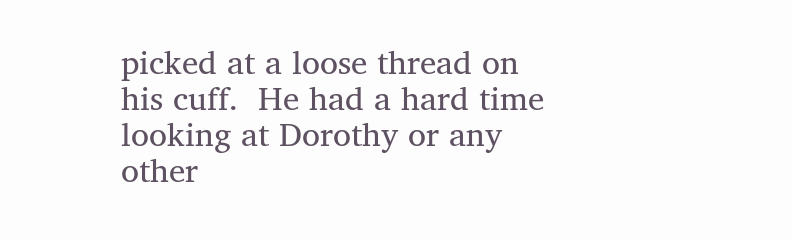picked at a loose thread on his cuff.  He had a hard time looking at Dorothy or any other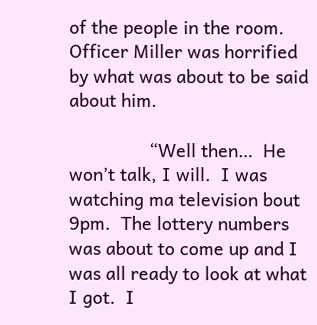of the people in the room.  Officer Miller was horrified by what was about to be said about him.

                “Well then…  He won’t talk, I will.  I was watching ma television bout 9pm.  The lottery numbers was about to come up and I was all ready to look at what I got.  I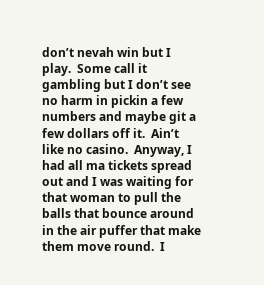don’t nevah win but I play.  Some call it gambling but I don’t see no harm in pickin a few numbers and maybe git a few dollars off it.  Ain’t like no casino.  Anyway, I had all ma tickets spread out and I was waiting for that woman to pull the balls that bounce around in the air puffer that make them move round.  I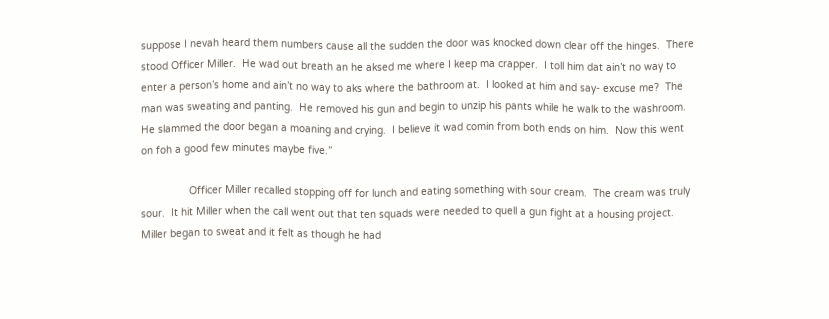suppose I nevah heard them numbers cause all the sudden the door was knocked down clear off the hinges.  There stood Officer Miller.  He wad out breath an he aksed me where I keep ma crapper.  I toll him dat ain’t no way to enter a person’s home and ain’t no way to aks where the bathroom at.  I looked at him and say- excuse me?  The man was sweating and panting.  He removed his gun and begin to unzip his pants while he walk to the washroom.  He slammed the door began a moaning and crying.  I believe it wad comin from both ends on him.  Now this went on foh a good few minutes maybe five.”

                Officer Miller recalled stopping off for lunch and eating something with sour cream.  The cream was truly sour.  It hit Miller when the call went out that ten squads were needed to quell a gun fight at a housing project.  Miller began to sweat and it felt as though he had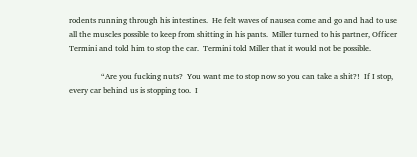rodents running through his intestines.  He felt waves of nausea come and go and had to use all the muscles possible to keep from shitting in his pants.  Miller turned to his partner, Officer Termini and told him to stop the car.  Termini told Miller that it would not be possible.

                “Are you fucking nuts?  You want me to stop now so you can take a shit?!  If I stop, every car behind us is stopping too.  I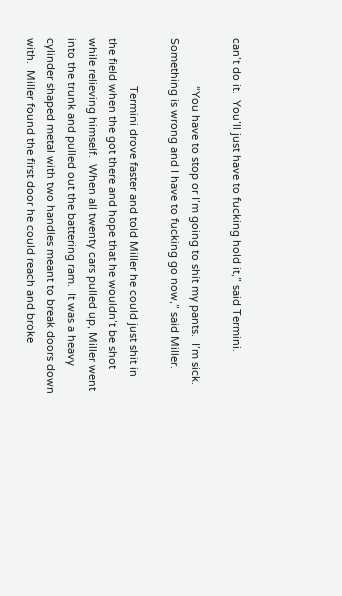can’t do it.  You’ll just have to fucking hold it,” said Termini.

                “You have to stop or I’m going to shit my pants.  I’m sick.  Something is wrong and I have to fucking go now,” said Miller.

                Termini drove faster and told Miller he could just shit in the field when the got there and hope that he wouldn’t be shot while relieving himself.  When all twenty cars pulled up, Miller went into the trunk and pulled out the battering ram.  It was a heavy cylinder shaped metal with two handles meant to break doors down with.  Miller found the first door he could reach and broke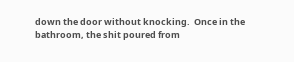down the door without knocking.  Once in the bathroom, the shit poured from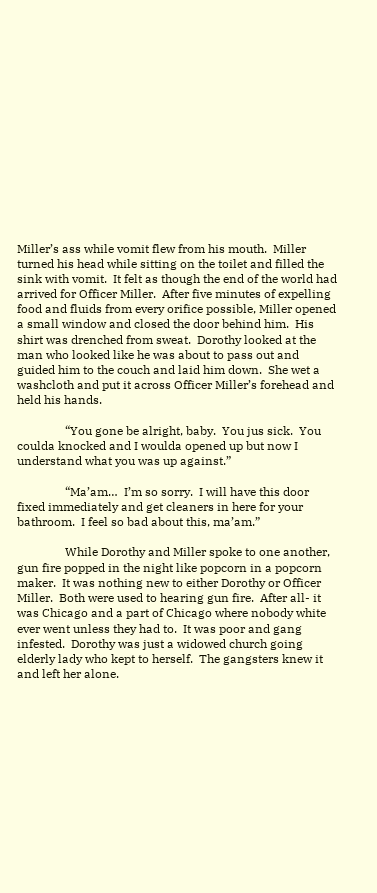Miller’s ass while vomit flew from his mouth.  Miller turned his head while sitting on the toilet and filled the sink with vomit.  It felt as though the end of the world had arrived for Officer Miller.  After five minutes of expelling food and fluids from every orifice possible, Miller opened a small window and closed the door behind him.  His shirt was drenched from sweat.  Dorothy looked at the man who looked like he was about to pass out and guided him to the couch and laid him down.  She wet a washcloth and put it across Officer Miller’s forehead and held his hands.

                “You gone be alright, baby.  You jus sick.  You coulda knocked and I woulda opened up but now I understand what you was up against.”

                “Ma’am…  I’m so sorry.  I will have this door fixed immediately and get cleaners in here for your bathroom.  I feel so bad about this, ma’am.”

                While Dorothy and Miller spoke to one another, gun fire popped in the night like popcorn in a popcorn maker.  It was nothing new to either Dorothy or Officer Miller.  Both were used to hearing gun fire.  After all- it was Chicago and a part of Chicago where nobody white ever went unless they had to.  It was poor and gang infested.  Dorothy was just a widowed church going elderly lady who kept to herself.  The gangsters knew it and left her alone.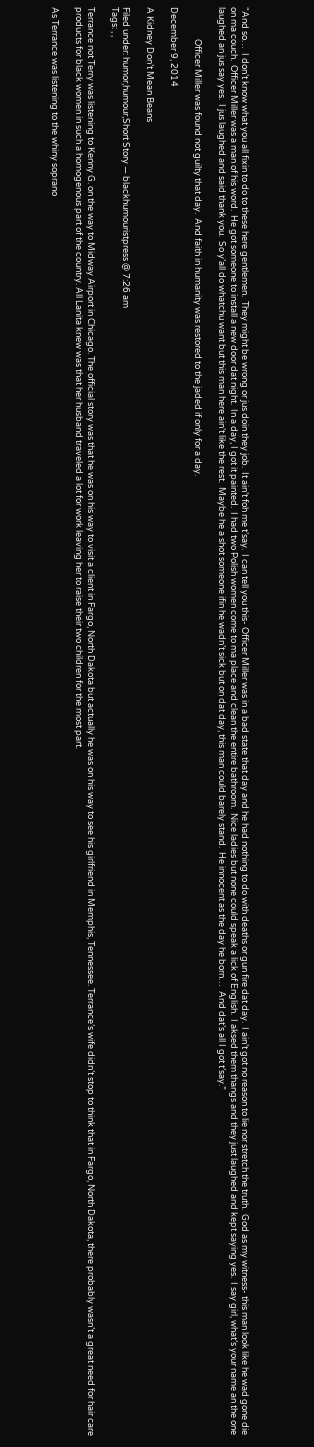“And so…  I don’t know what you all fixin to do to these here gentlemen.  They might be wrong or jus doin they job.  It ain’t foh me t’say.  I can tell you this- Officer Miller was in a bad state that day and he had nothing to do with deaths or gun fire dat day.  I ain’t got no reason to lie nor stretch the truth.  God as my witness- this man look like he wad gone die on ma couch.  Officer Miller was a man of his word.  He got someone to install a new door dat night.  In a day, I got it painted.  I had two Polish women come to ma place and clean the entire bathroom.  Nice ladies but none could speak a lick of English.  I aksed them thangs and they just laughed and kept saying yes.  I say girl, what’s your name an the one laughed an jus say yes.  I jus laughed and said thank you.  So y’all do whatchu want but this man here ain’t like the rest.  Maybe he a shot someone ifin he wadn’t sick but on dat day, this man could barely stand.  He innocent as the day he born…  And dat’s all I got t’say.”

                Officer Miller was found not guilty that day.  And faith in humanity was restored to the jaded if only for a day.

December 9, 2014

A Kidney Don’t Mean Beans

Filed under: humor,humour,Short Story — blackhumouristpress @ 7:26 am
Tags: , ,

Terrance not Terry was listening to Kenny G. on the way to Midway Airport in Chicago. The official story was that he was on his way to visit a client in Fargo, North Dakota but actually he was on his way to see his girlfriend in Memphis, Tennessee. Terrance’s wife didn’t stop to think that in Fargo, North Dakota, there probably wasn’t a great need for hair care products for black women in such a homogenous part of the country. All Lanita knew was that her husband traveled a lot for work leaving her to raise their two children for the most part.

As Terrance was listening to the whiny soprano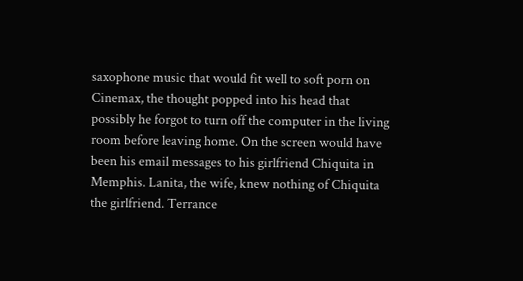saxophone music that would fit well to soft porn on Cinemax, the thought popped into his head that possibly he forgot to turn off the computer in the living room before leaving home. On the screen would have been his email messages to his girlfriend Chiquita in Memphis. Lanita, the wife, knew nothing of Chiquita the girlfriend. Terrance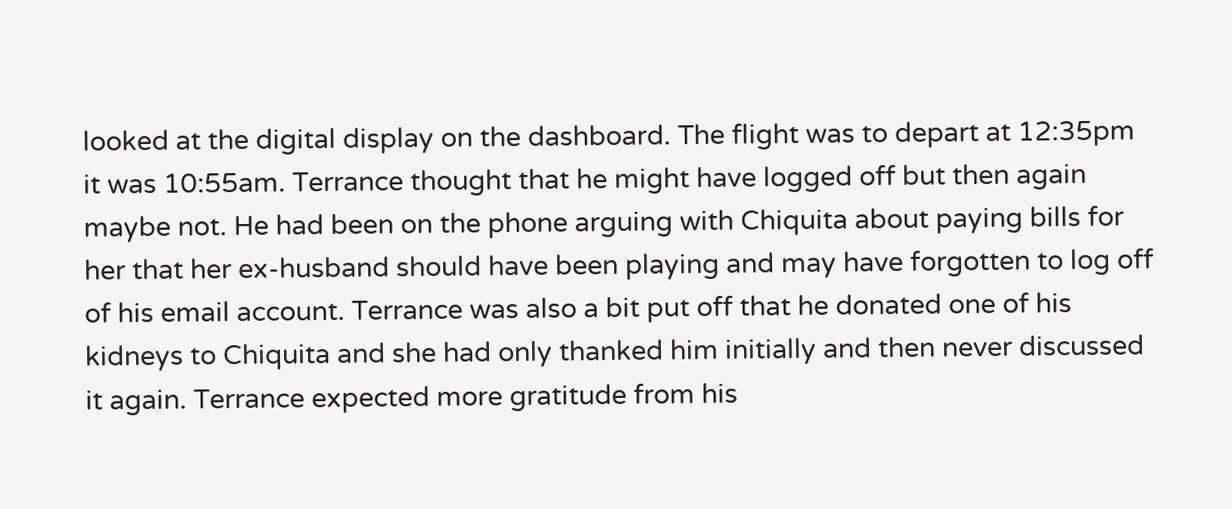looked at the digital display on the dashboard. The flight was to depart at 12:35pm it was 10:55am. Terrance thought that he might have logged off but then again maybe not. He had been on the phone arguing with Chiquita about paying bills for her that her ex-husband should have been playing and may have forgotten to log off of his email account. Terrance was also a bit put off that he donated one of his kidneys to Chiquita and she had only thanked him initially and then never discussed it again. Terrance expected more gratitude from his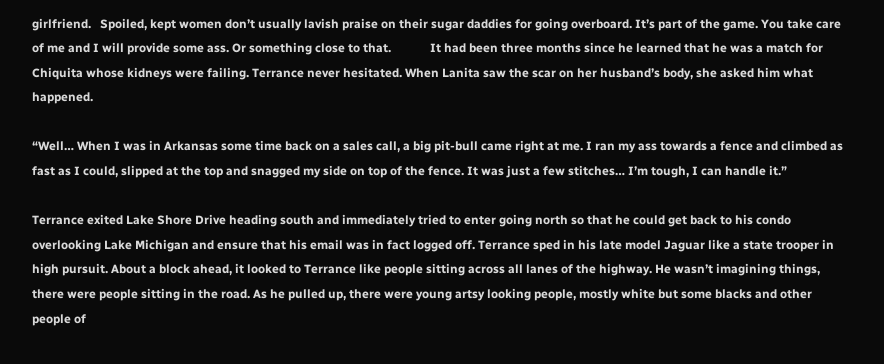girlfriend.   Spoiled, kept women don’t usually lavish praise on their sugar daddies for going overboard. It’s part of the game. You take care of me and I will provide some ass. Or something close to that.             It had been three months since he learned that he was a match for Chiquita whose kidneys were failing. Terrance never hesitated. When Lanita saw the scar on her husband’s body, she asked him what happened.

“Well… When I was in Arkansas some time back on a sales call, a big pit-bull came right at me. I ran my ass towards a fence and climbed as fast as I could, slipped at the top and snagged my side on top of the fence. It was just a few stitches… I’m tough, I can handle it.”

Terrance exited Lake Shore Drive heading south and immediately tried to enter going north so that he could get back to his condo overlooking Lake Michigan and ensure that his email was in fact logged off. Terrance sped in his late model Jaguar like a state trooper in high pursuit. About a block ahead, it looked to Terrance like people sitting across all lanes of the highway. He wasn’t imagining things, there were people sitting in the road. As he pulled up, there were young artsy looking people, mostly white but some blacks and other people of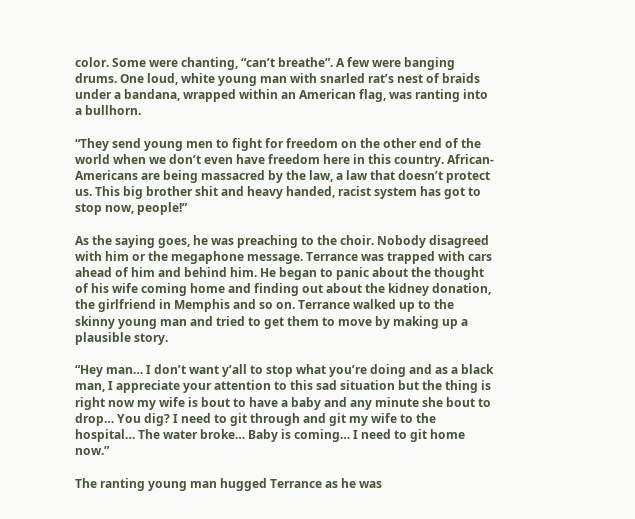color. Some were chanting, “can’t breathe”. A few were banging drums. One loud, white young man with snarled rat’s nest of braids under a bandana, wrapped within an American flag, was ranting into a bullhorn.

“They send young men to fight for freedom on the other end of the world when we don’t even have freedom here in this country. African-Americans are being massacred by the law, a law that doesn’t protect us. This big brother shit and heavy handed, racist system has got to stop now, people!”

As the saying goes, he was preaching to the choir. Nobody disagreed with him or the megaphone message. Terrance was trapped with cars ahead of him and behind him. He began to panic about the thought of his wife coming home and finding out about the kidney donation, the girlfriend in Memphis and so on. Terrance walked up to the skinny young man and tried to get them to move by making up a plausible story.

“Hey man… I don’t want y’all to stop what you’re doing and as a black man, I appreciate your attention to this sad situation but the thing is right now my wife is bout to have a baby and any minute she bout to drop… You dig? I need to git through and git my wife to the hospital… The water broke… Baby is coming… I need to git home now.”

The ranting young man hugged Terrance as he was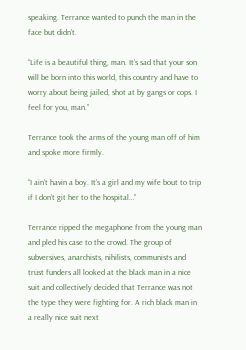speaking. Terrance wanted to punch the man in the face but didn’t.

“Life is a beautiful thing, man. It’s sad that your son will be born into this world, this country and have to worry about being jailed, shot at by gangs or cops. I feel for you, man.”

Terrance took the arms of the young man off of him and spoke more firmly.

“I ain’t havin a boy. It’s a girl and my wife bout to trip if I don’t git her to the hospital…”

Terrance ripped the megaphone from the young man and pled his case to the crowd. The group of subversives, anarchists, nihilists, communists and trust funders all looked at the black man in a nice suit and collectively decided that Terrance was not the type they were fighting for. A rich black man in a really nice suit next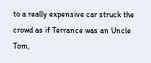to a really expensive car struck the crowd as if Terrance was an Uncle Tom,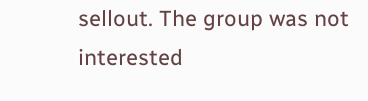sellout. The group was not interested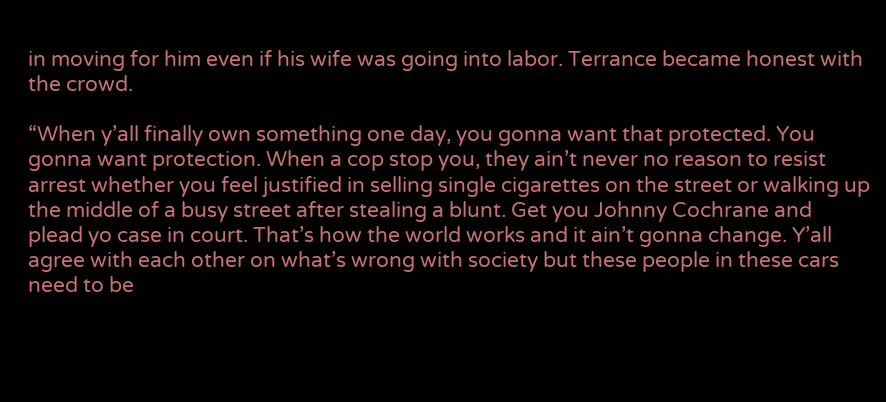in moving for him even if his wife was going into labor. Terrance became honest with the crowd.

“When y’all finally own something one day, you gonna want that protected. You gonna want protection. When a cop stop you, they ain’t never no reason to resist arrest whether you feel justified in selling single cigarettes on the street or walking up the middle of a busy street after stealing a blunt. Get you Johnny Cochrane and plead yo case in court. That’s how the world works and it ain’t gonna change. Y’all agree with each other on what’s wrong with society but these people in these cars need to be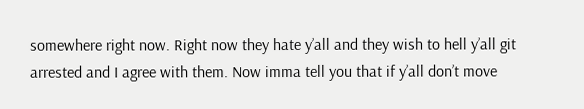somewhere right now. Right now they hate y’all and they wish to hell y’all git arrested and I agree with them. Now imma tell you that if y’all don’t move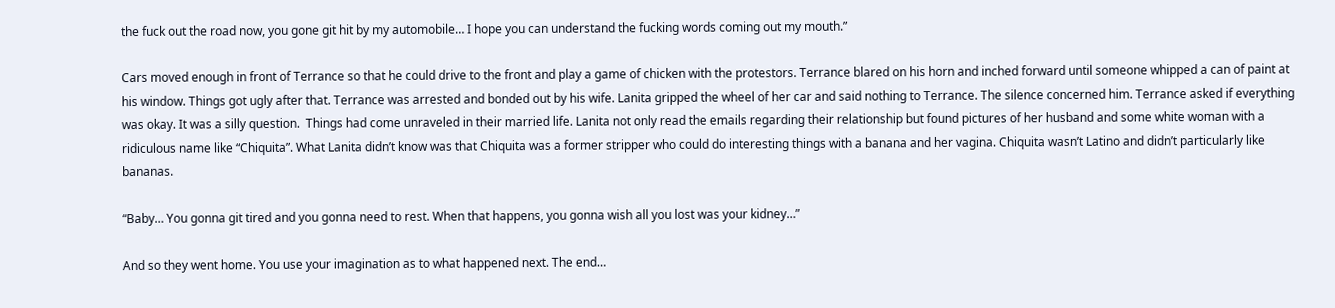the fuck out the road now, you gone git hit by my automobile… I hope you can understand the fucking words coming out my mouth.”

Cars moved enough in front of Terrance so that he could drive to the front and play a game of chicken with the protestors. Terrance blared on his horn and inched forward until someone whipped a can of paint at his window. Things got ugly after that. Terrance was arrested and bonded out by his wife. Lanita gripped the wheel of her car and said nothing to Terrance. The silence concerned him. Terrance asked if everything was okay. It was a silly question.  Things had come unraveled in their married life. Lanita not only read the emails regarding their relationship but found pictures of her husband and some white woman with a ridiculous name like “Chiquita”. What Lanita didn’t know was that Chiquita was a former stripper who could do interesting things with a banana and her vagina. Chiquita wasn’t Latino and didn’t particularly like bananas.

“Baby… You gonna git tired and you gonna need to rest. When that happens, you gonna wish all you lost was your kidney…”

And so they went home. You use your imagination as to what happened next. The end…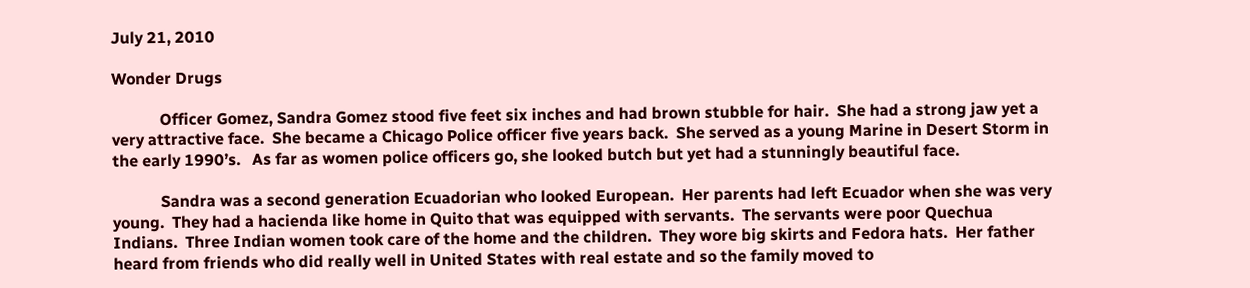July 21, 2010

Wonder Drugs

            Officer Gomez, Sandra Gomez stood five feet six inches and had brown stubble for hair.  She had a strong jaw yet a very attractive face.  She became a Chicago Police officer five years back.  She served as a young Marine in Desert Storm in the early 1990’s.   As far as women police officers go, she looked butch but yet had a stunningly beautiful face.

            Sandra was a second generation Ecuadorian who looked European.  Her parents had left Ecuador when she was very young.  They had a hacienda like home in Quito that was equipped with servants.  The servants were poor Quechua Indians.  Three Indian women took care of the home and the children.  They wore big skirts and Fedora hats.  Her father heard from friends who did really well in United States with real estate and so the family moved to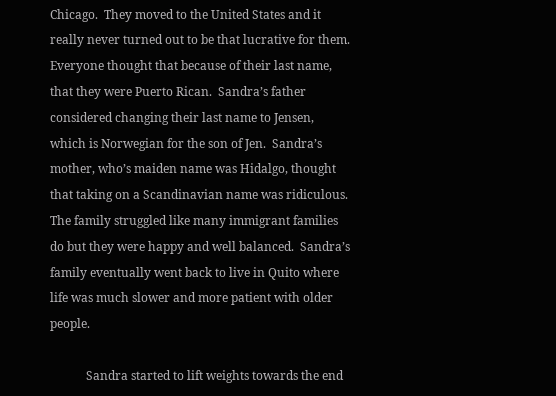Chicago.  They moved to the United States and it really never turned out to be that lucrative for them.  Everyone thought that because of their last name, that they were Puerto Rican.  Sandra’s father considered changing their last name to Jensen, which is Norwegian for the son of Jen.  Sandra’s mother, who’s maiden name was Hidalgo, thought that taking on a Scandinavian name was ridiculous.  The family struggled like many immigrant families do but they were happy and well balanced.  Sandra’s family eventually went back to live in Quito where life was much slower and more patient with older people.

            Sandra started to lift weights towards the end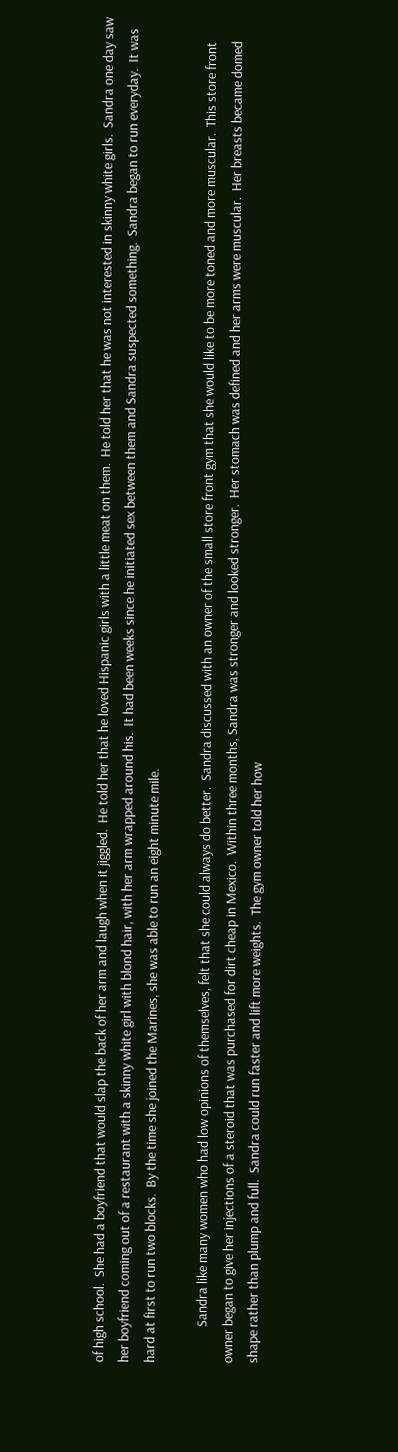of high school.  She had a boyfriend that would slap the back of her arm and laugh when it jiggled.  He told her that he loved Hispanic girls with a little meat on them.  He told her that he was not interested in skinny white girls.  Sandra one day saw her boyfriend coming out of a restaurant with a skinny white girl with blond hair, with her arm wrapped around his.  It had been weeks since he initiated sex between them and Sandra suspected something.  Sandra began to run everyday.  It was hard at first to run two blocks.  By the time she joined the Marines, she was able to run an eight minute mile.

            Sandra like many women who had low opinions of themselves, felt that she could always do better.  Sandra discussed with an owner of the small store front gym that she would like to be more toned and more muscular.  This store front owner began to give her injections of a steroid that was purchased for dirt cheap in Mexico.  Within three months, Sandra was stronger and looked stronger.  Her stomach was defined and her arms were muscular.  Her breasts became domed shape rather than plump and full.  Sandra could run faster and lift more weights.  The gym owner told her how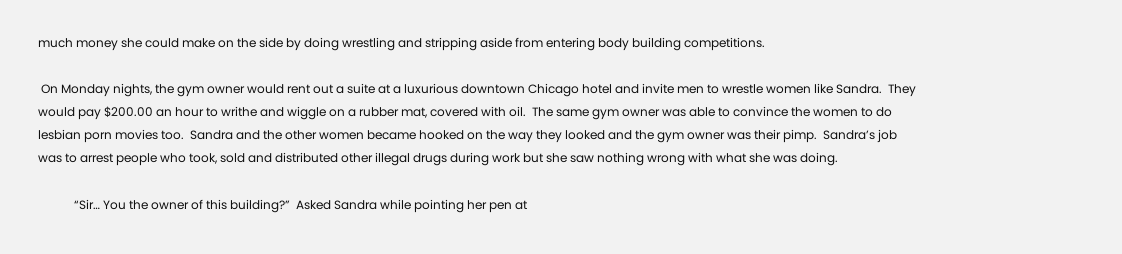much money she could make on the side by doing wrestling and stripping aside from entering body building competitions.

 On Monday nights, the gym owner would rent out a suite at a luxurious downtown Chicago hotel and invite men to wrestle women like Sandra.  They would pay $200.00 an hour to writhe and wiggle on a rubber mat, covered with oil.  The same gym owner was able to convince the women to do lesbian porn movies too.  Sandra and the other women became hooked on the way they looked and the gym owner was their pimp.  Sandra’s job was to arrest people who took, sold and distributed other illegal drugs during work but she saw nothing wrong with what she was doing.

            “Sir… You the owner of this building?”  Asked Sandra while pointing her pen at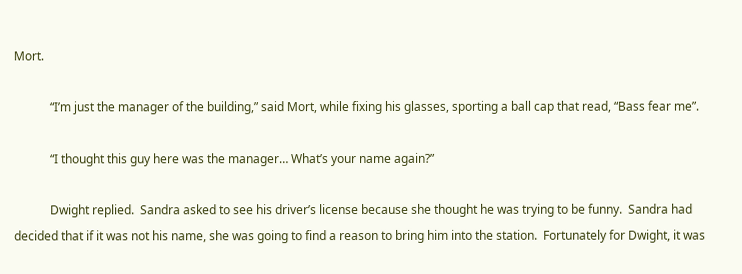Mort.

            “I’m just the manager of the building,” said Mort, while fixing his glasses, sporting a ball cap that read, “Bass fear me”.

            “I thought this guy here was the manager… What’s your name again?”

            Dwight replied.  Sandra asked to see his driver’s license because she thought he was trying to be funny.  Sandra had decided that if it was not his name, she was going to find a reason to bring him into the station.  Fortunately for Dwight, it was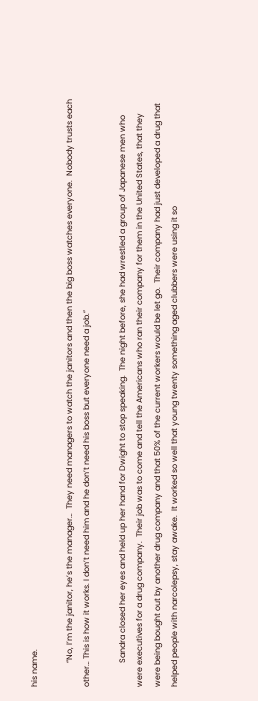his name.

            “No, I’m the janitor, he’s the manager…  They need managers to watch the janitors and then the big boss watches everyone.  Nobody trusts each other… This is how it works. I don’t need him and he don’t need his boss but everyone need a job.”

            Sandra closed her eyes and held up her hand for Dwight to stop speaking.  The night before, she had wrestled a group of Japanese men who were executives for a drug company.  Their job was to come and tell the Americans who ran their company for them in the United States, that they were being bought out by another drug company and that 50% of the current workers would be let go.  Their company had just developed a drug that helped people with narcolepsy, stay awake.  It worked so well that young twenty something aged clubbers were using it so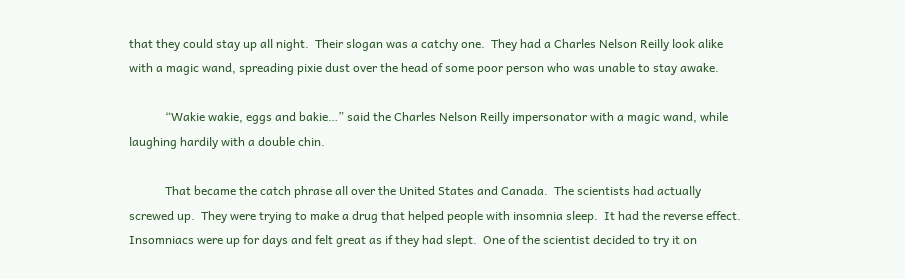that they could stay up all night.  Their slogan was a catchy one.  They had a Charles Nelson Reilly look alike with a magic wand, spreading pixie dust over the head of some poor person who was unable to stay awake.

            “Wakie wakie, eggs and bakie…” said the Charles Nelson Reilly impersonator with a magic wand, while laughing hardily with a double chin.

            That became the catch phrase all over the United States and Canada.  The scientists had actually screwed up.  They were trying to make a drug that helped people with insomnia sleep.  It had the reverse effect.  Insomniacs were up for days and felt great as if they had slept.  One of the scientist decided to try it on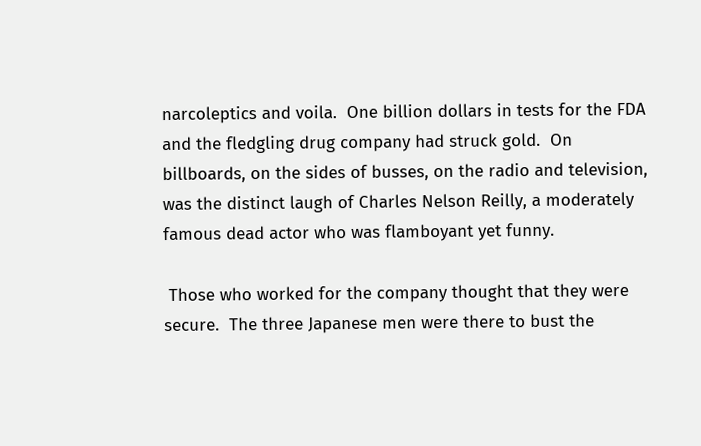narcoleptics and voila.  One billion dollars in tests for the FDA and the fledgling drug company had struck gold.  On billboards, on the sides of busses, on the radio and television, was the distinct laugh of Charles Nelson Reilly, a moderately famous dead actor who was flamboyant yet funny.

 Those who worked for the company thought that they were secure.  The three Japanese men were there to bust the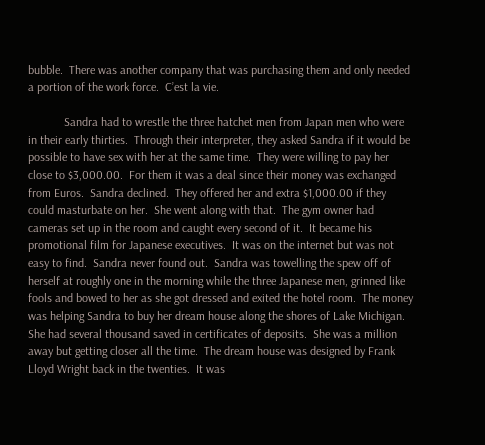bubble.  There was another company that was purchasing them and only needed a portion of the work force.  C’est la vie.

            Sandra had to wrestle the three hatchet men from Japan men who were in their early thirties.  Through their interpreter, they asked Sandra if it would be possible to have sex with her at the same time.  They were willing to pay her close to $3,000.00.  For them it was a deal since their money was exchanged from Euros.  Sandra declined.  They offered her and extra $1,000.00 if they could masturbate on her.  She went along with that.  The gym owner had cameras set up in the room and caught every second of it.  It became his promotional film for Japanese executives.  It was on the internet but was not easy to find.  Sandra never found out.  Sandra was towelling the spew off of herself at roughly one in the morning while the three Japanese men, grinned like fools and bowed to her as she got dressed and exited the hotel room.  The money was helping Sandra to buy her dream house along the shores of Lake Michigan.  She had several thousand saved in certificates of deposits.  She was a million away but getting closer all the time.  The dream house was designed by Frank Lloyd Wright back in the twenties.  It was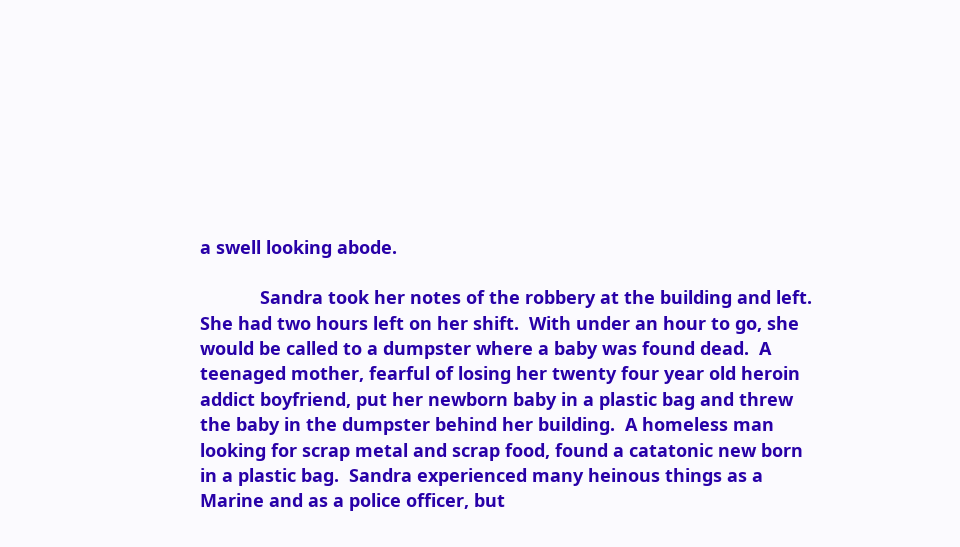a swell looking abode.

            Sandra took her notes of the robbery at the building and left.  She had two hours left on her shift.  With under an hour to go, she would be called to a dumpster where a baby was found dead.  A teenaged mother, fearful of losing her twenty four year old heroin addict boyfriend, put her newborn baby in a plastic bag and threw the baby in the dumpster behind her building.  A homeless man looking for scrap metal and scrap food, found a catatonic new born in a plastic bag.  Sandra experienced many heinous things as a Marine and as a police officer, but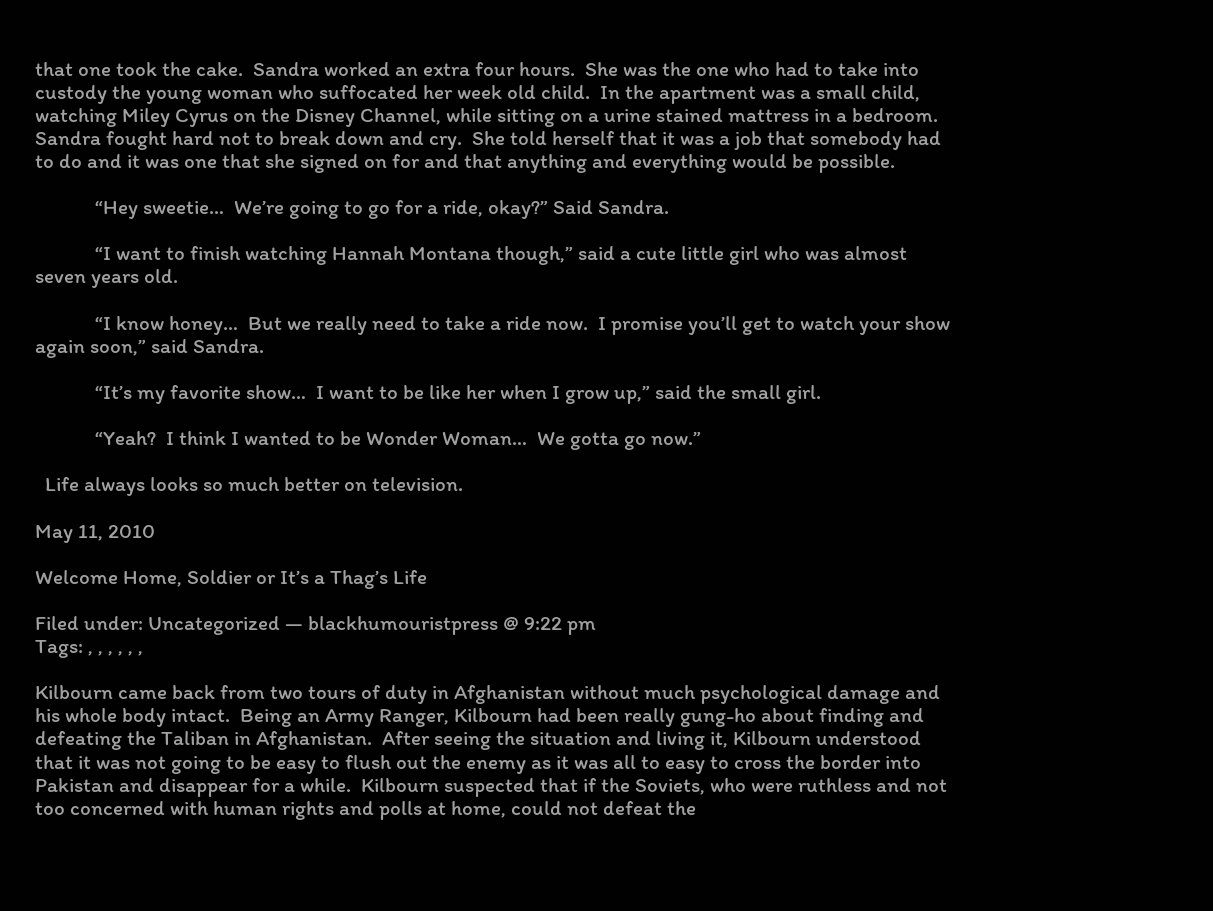that one took the cake.  Sandra worked an extra four hours.  She was the one who had to take into custody the young woman who suffocated her week old child.  In the apartment was a small child, watching Miley Cyrus on the Disney Channel, while sitting on a urine stained mattress in a bedroom.  Sandra fought hard not to break down and cry.  She told herself that it was a job that somebody had to do and it was one that she signed on for and that anything and everything would be possible.

            “Hey sweetie…  We’re going to go for a ride, okay?” Said Sandra.

            “I want to finish watching Hannah Montana though,” said a cute little girl who was almost seven years old.

            “I know honey…  But we really need to take a ride now.  I promise you’ll get to watch your show again soon,” said Sandra.

            “It’s my favorite show…  I want to be like her when I grow up,” said the small girl.

            “Yeah?  I think I wanted to be Wonder Woman…  We gotta go now.”

  Life always looks so much better on television.

May 11, 2010

Welcome Home, Soldier or It’s a Thag’s Life

Filed under: Uncategorized — blackhumouristpress @ 9:22 pm
Tags: , , , , , ,

Kilbourn came back from two tours of duty in Afghanistan without much psychological damage and his whole body intact.  Being an Army Ranger, Kilbourn had been really gung-ho about finding and defeating the Taliban in Afghanistan.  After seeing the situation and living it, Kilbourn understood that it was not going to be easy to flush out the enemy as it was all to easy to cross the border into Pakistan and disappear for a while.  Kilbourn suspected that if the Soviets, who were ruthless and not too concerned with human rights and polls at home, could not defeat the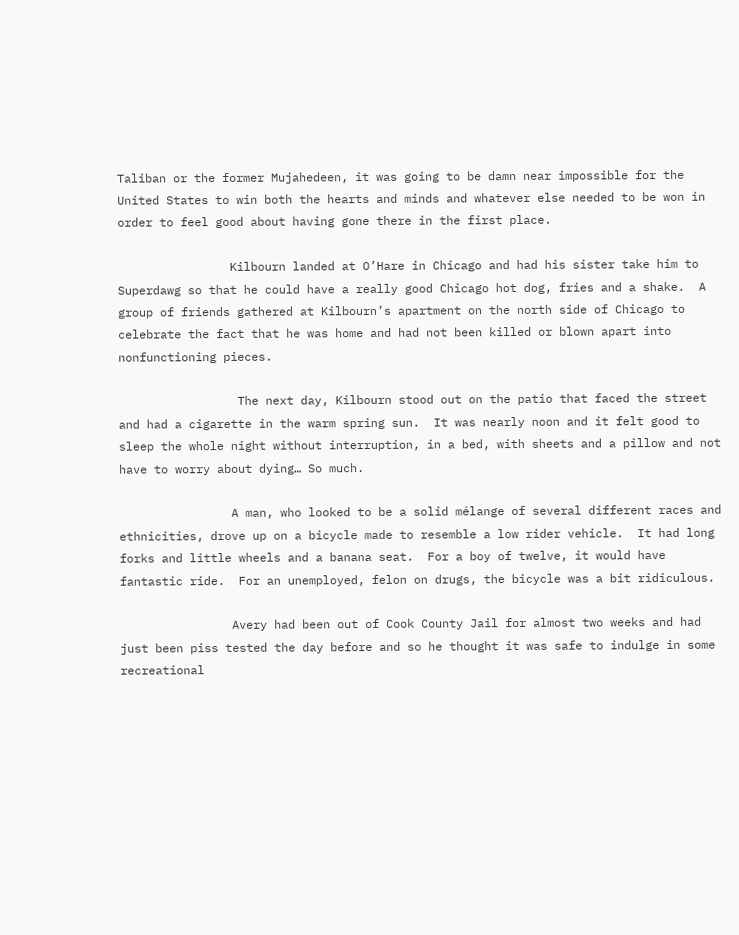Taliban or the former Mujahedeen, it was going to be damn near impossible for the United States to win both the hearts and minds and whatever else needed to be won in order to feel good about having gone there in the first place.

                Kilbourn landed at O’Hare in Chicago and had his sister take him to Superdawg so that he could have a really good Chicago hot dog, fries and a shake.  A group of friends gathered at Kilbourn’s apartment on the north side of Chicago to celebrate the fact that he was home and had not been killed or blown apart into nonfunctioning pieces.

                 The next day, Kilbourn stood out on the patio that faced the street and had a cigarette in the warm spring sun.  It was nearly noon and it felt good to sleep the whole night without interruption, in a bed, with sheets and a pillow and not have to worry about dying… So much.

                A man, who looked to be a solid mélange of several different races and ethnicities, drove up on a bicycle made to resemble a low rider vehicle.  It had long forks and little wheels and a banana seat.  For a boy of twelve, it would have fantastic ride.  For an unemployed, felon on drugs, the bicycle was a bit ridiculous.

                Avery had been out of Cook County Jail for almost two weeks and had just been piss tested the day before and so he thought it was safe to indulge in some recreational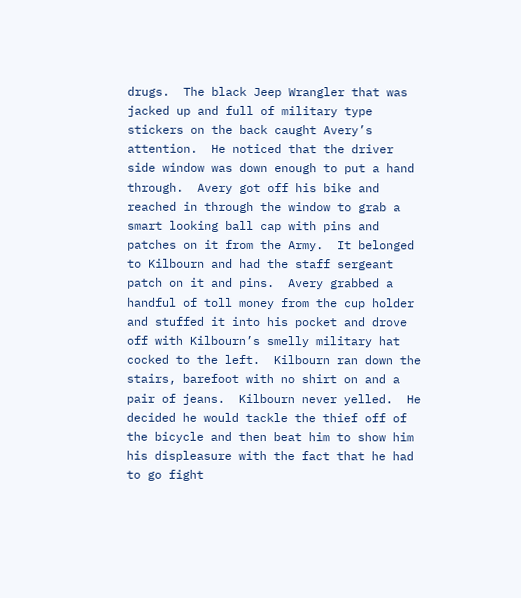drugs.  The black Jeep Wrangler that was jacked up and full of military type stickers on the back caught Avery’s attention.  He noticed that the driver side window was down enough to put a hand through.  Avery got off his bike and reached in through the window to grab a smart looking ball cap with pins and patches on it from the Army.  It belonged to Kilbourn and had the staff sergeant patch on it and pins.  Avery grabbed a handful of toll money from the cup holder and stuffed it into his pocket and drove off with Kilbourn’s smelly military hat cocked to the left.  Kilbourn ran down the stairs, barefoot with no shirt on and a pair of jeans.  Kilbourn never yelled.  He decided he would tackle the thief off of the bicycle and then beat him to show him his displeasure with the fact that he had to go fight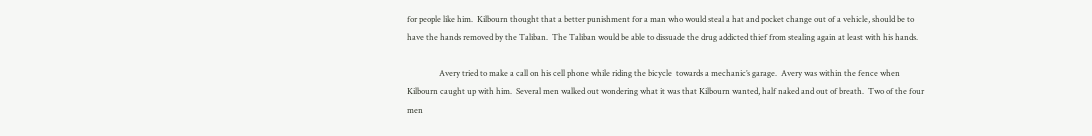for people like him.  Kilbourn thought that a better punishment for a man who would steal a hat and pocket change out of a vehicle, should be to have the hands removed by the Taliban.  The Taliban would be able to dissuade the drug addicted thief from stealing again at least with his hands.

                Avery tried to make a call on his cell phone while riding the bicycle  towards a mechanic’s garage.  Avery was within the fence when Kilbourn caught up with him.  Several men walked out wondering what it was that Kilbourn wanted, half naked and out of breath.  Two of the four men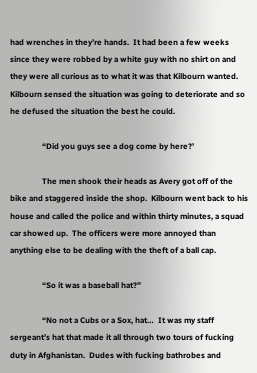had wrenches in they’re hands.  It had been a few weeks since they were robbed by a white guy with no shirt on and they were all curious as to what it was that Kilbourn wanted.  Kilbourn sensed the situation was going to deteriorate and so he defused the situation the best he could.

                “Did you guys see a dog come by here?’

                The men shook their heads as Avery got off of the bike and staggered inside the shop.  Kilbourn went back to his house and called the police and within thirty minutes, a squad car showed up.  The officers were more annoyed than anything else to be dealing with the theft of a ball cap.

                “So it was a baseball hat?”

                “No not a Cubs or a Sox, hat…  It was my staff sergeant’s hat that made it all through two tours of fucking duty in Afghanistan.  Dudes with fucking bathrobes and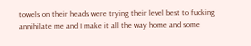towels on their heads were trying their level best to fucking annihilate me and I make it all the way home and some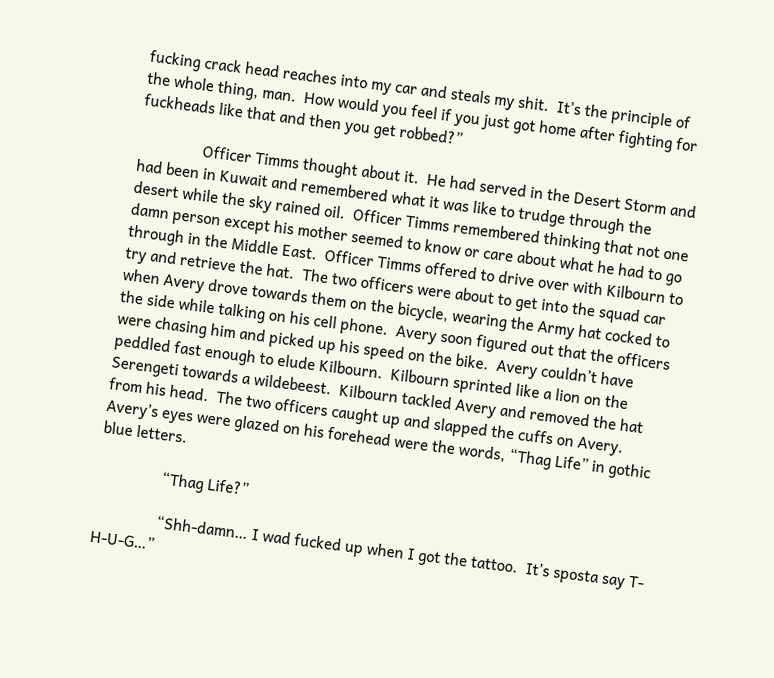fucking crack head reaches into my car and steals my shit.  It’s the principle of the whole thing, man.  How would you feel if you just got home after fighting for fuckheads like that and then you get robbed?”

                Officer Timms thought about it.  He had served in the Desert Storm and had been in Kuwait and remembered what it was like to trudge through the desert while the sky rained oil.  Officer Timms remembered thinking that not one damn person except his mother seemed to know or care about what he had to go through in the Middle East.  Officer Timms offered to drive over with Kilbourn to try and retrieve the hat.  The two officers were about to get into the squad car when Avery drove towards them on the bicycle, wearing the Army hat cocked to the side while talking on his cell phone.  Avery soon figured out that the officers were chasing him and picked up his speed on the bike.  Avery couldn’t have peddled fast enough to elude Kilbourn.  Kilbourn sprinted like a lion on the Serengeti towards a wildebeest.  Kilbourn tackled Avery and removed the hat from his head.  The two officers caught up and slapped the cuffs on Avery.  Avery’s eyes were glazed on his forehead were the words, “Thag Life” in gothic blue letters.

                “Thag Life?”

                “Shh-damn… I wad fucked up when I got the tattoo.  It’s sposta say T-H-U-G…”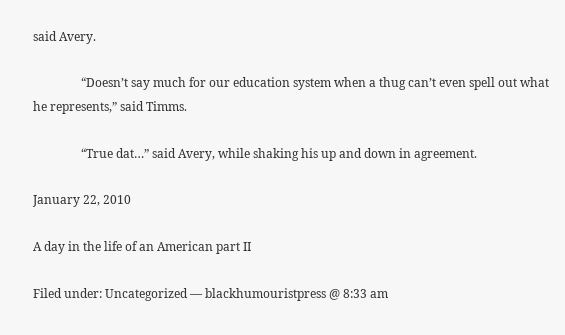said Avery.

                “Doesn’t say much for our education system when a thug can’t even spell out what he represents,” said Timms.

                “True dat…” said Avery, while shaking his up and down in agreement.

January 22, 2010

A day in the life of an American part II

Filed under: Uncategorized — blackhumouristpress @ 8:33 am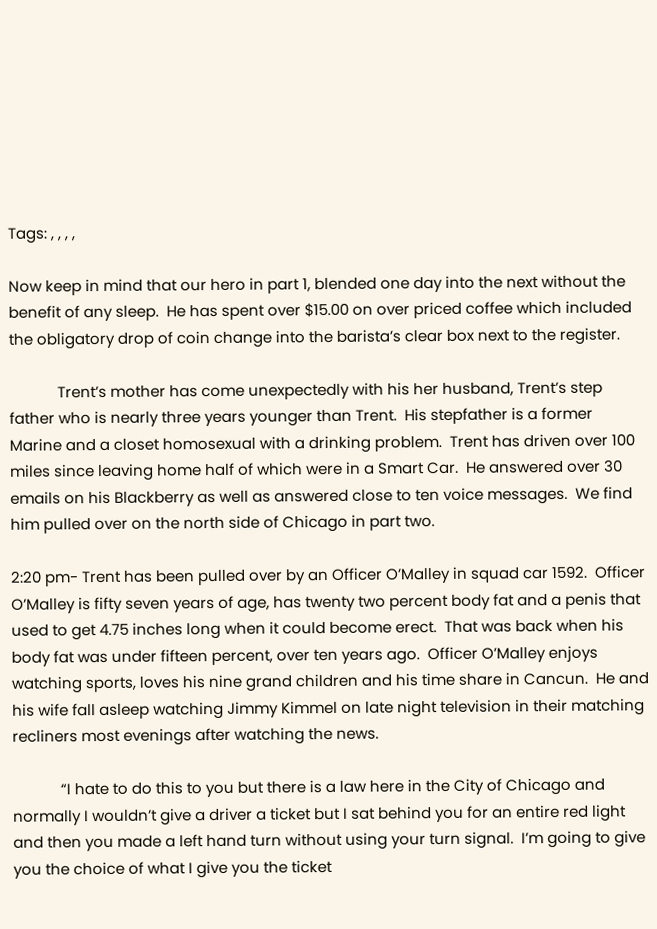Tags: , , , ,

Now keep in mind that our hero in part 1, blended one day into the next without the benefit of any sleep.  He has spent over $15.00 on over priced coffee which included the obligatory drop of coin change into the barista’s clear box next to the register.

            Trent’s mother has come unexpectedly with his her husband, Trent’s step father who is nearly three years younger than Trent.  His stepfather is a former Marine and a closet homosexual with a drinking problem.  Trent has driven over 100 miles since leaving home half of which were in a Smart Car.  He answered over 30 emails on his Blackberry as well as answered close to ten voice messages.  We find him pulled over on the north side of Chicago in part two.

2:20 pm- Trent has been pulled over by an Officer O’Malley in squad car 1592.  Officer O’Malley is fifty seven years of age, has twenty two percent body fat and a penis that used to get 4.75 inches long when it could become erect.  That was back when his body fat was under fifteen percent, over ten years ago.  Officer O’Malley enjoys watching sports, loves his nine grand children and his time share in Cancun.  He and his wife fall asleep watching Jimmy Kimmel on late night television in their matching recliners most evenings after watching the news.

            “I hate to do this to you but there is a law here in the City of Chicago and normally I wouldn’t give a driver a ticket but I sat behind you for an entire red light and then you made a left hand turn without using your turn signal.  I’m going to give you the choice of what I give you the ticket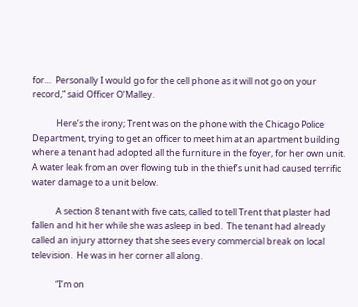for…  Personally I would go for the cell phone as it will not go on your record,” said Officer O’Malley.

            Here’s the irony; Trent was on the phone with the Chicago Police Department, trying to get an officer to meet him at an apartment building where a tenant had adopted all the furniture in the foyer, for her own unit.  A water leak from an over flowing tub in the thief’s unit had caused terrific water damage to a unit below.

            A section 8 tenant with five cats, called to tell Trent that plaster had fallen and hit her while she was asleep in bed.  The tenant had already called an injury attorney that she sees every commercial break on local television.  He was in her corner all along.

            “I’m on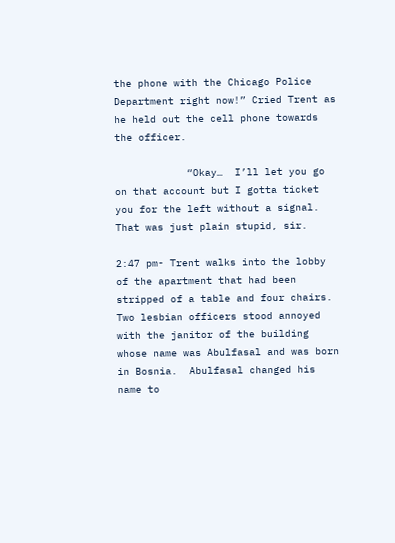the phone with the Chicago Police Department right now!” Cried Trent as he held out the cell phone towards the officer.

            “Okay…  I’ll let you go on that account but I gotta ticket you for the left without a signal.  That was just plain stupid, sir.

2:47 pm- Trent walks into the lobby of the apartment that had been stripped of a table and four chairs.  Two lesbian officers stood annoyed with the janitor of the building whose name was Abulfasal and was born in Bosnia.  Abulfasal changed his name to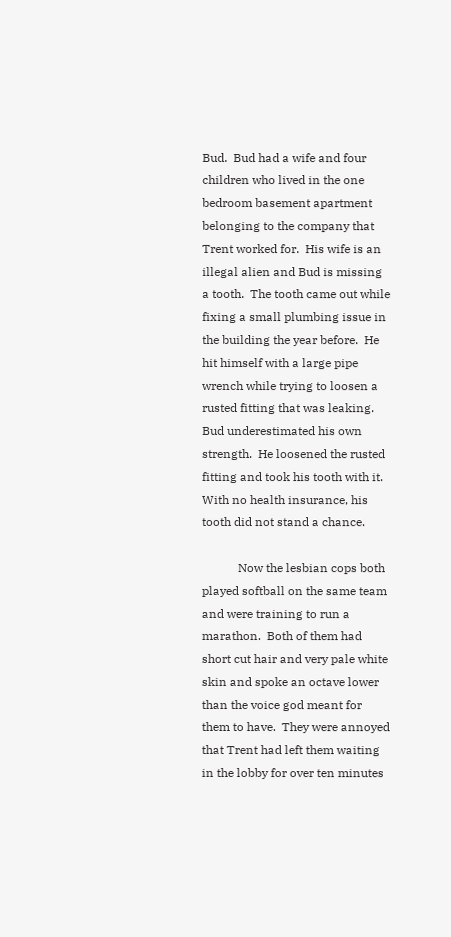Bud.  Bud had a wife and four children who lived in the one bedroom basement apartment belonging to the company that Trent worked for.  His wife is an illegal alien and Bud is missing a tooth.  The tooth came out while fixing a small plumbing issue in the building the year before.  He hit himself with a large pipe wrench while trying to loosen a rusted fitting that was leaking.  Bud underestimated his own strength.  He loosened the rusted fitting and took his tooth with it.  With no health insurance, his tooth did not stand a chance.

            Now the lesbian cops both played softball on the same team and were training to run a marathon.  Both of them had short cut hair and very pale white skin and spoke an octave lower than the voice god meant for them to have.  They were annoyed that Trent had left them waiting in the lobby for over ten minutes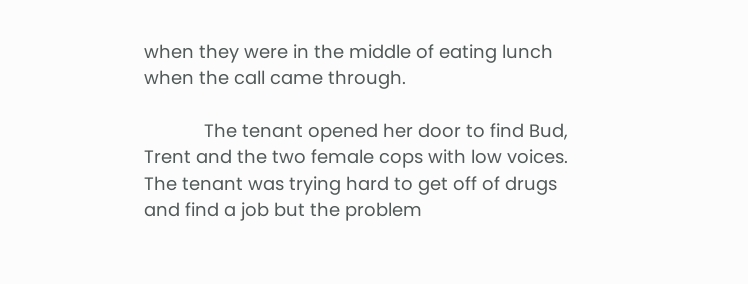when they were in the middle of eating lunch when the call came through.

            The tenant opened her door to find Bud, Trent and the two female cops with low voices.  The tenant was trying hard to get off of drugs and find a job but the problem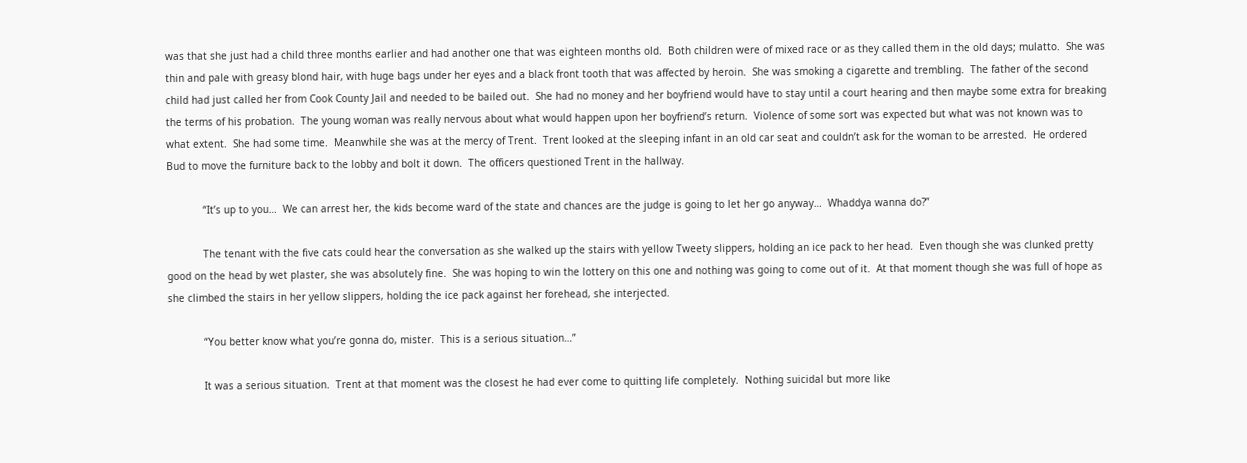was that she just had a child three months earlier and had another one that was eighteen months old.  Both children were of mixed race or as they called them in the old days; mulatto.  She was thin and pale with greasy blond hair, with huge bags under her eyes and a black front tooth that was affected by heroin.  She was smoking a cigarette and trembling.  The father of the second child had just called her from Cook County Jail and needed to be bailed out.  She had no money and her boyfriend would have to stay until a court hearing and then maybe some extra for breaking the terms of his probation.  The young woman was really nervous about what would happen upon her boyfriend’s return.  Violence of some sort was expected but what was not known was to what extent.  She had some time.  Meanwhile she was at the mercy of Trent.  Trent looked at the sleeping infant in an old car seat and couldn’t ask for the woman to be arrested.  He ordered Bud to move the furniture back to the lobby and bolt it down.  The officers questioned Trent in the hallway.

            “It’s up to you…  We can arrest her, the kids become ward of the state and chances are the judge is going to let her go anyway…  Whaddya wanna do?”

            The tenant with the five cats could hear the conversation as she walked up the stairs with yellow Tweety slippers, holding an ice pack to her head.  Even though she was clunked pretty good on the head by wet plaster, she was absolutely fine.  She was hoping to win the lottery on this one and nothing was going to come out of it.  At that moment though she was full of hope as she climbed the stairs in her yellow slippers, holding the ice pack against her forehead, she interjected.

            “You better know what you’re gonna do, mister.  This is a serious situation…”

            It was a serious situation.  Trent at that moment was the closest he had ever come to quitting life completely.  Nothing suicidal but more like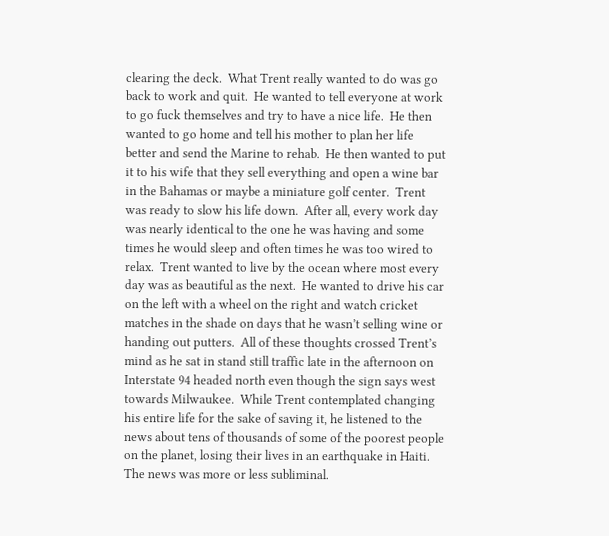clearing the deck.  What Trent really wanted to do was go back to work and quit.  He wanted to tell everyone at work to go fuck themselves and try to have a nice life.  He then wanted to go home and tell his mother to plan her life better and send the Marine to rehab.  He then wanted to put it to his wife that they sell everything and open a wine bar in the Bahamas or maybe a miniature golf center.  Trent was ready to slow his life down.  After all, every work day was nearly identical to the one he was having and some times he would sleep and often times he was too wired to relax.  Trent wanted to live by the ocean where most every day was as beautiful as the next.  He wanted to drive his car on the left with a wheel on the right and watch cricket matches in the shade on days that he wasn’t selling wine or handing out putters.  All of these thoughts crossed Trent’s mind as he sat in stand still traffic late in the afternoon on Interstate 94 headed north even though the sign says west towards Milwaukee.  While Trent contemplated changing his entire life for the sake of saving it, he listened to the news about tens of thousands of some of the poorest people on the planet, losing their lives in an earthquake in Haiti.  The news was more or less subliminal.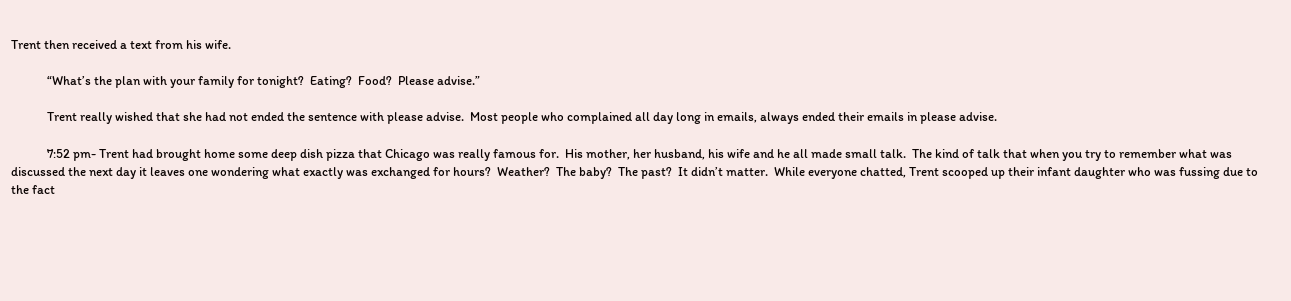Trent then received a text from his wife.

            “What’s the plan with your family for tonight?  Eating?  Food?  Please advise.”

            Trent really wished that she had not ended the sentence with please advise.  Most people who complained all day long in emails, always ended their emails in please advise.

            7:52 pm- Trent had brought home some deep dish pizza that Chicago was really famous for.  His mother, her husband, his wife and he all made small talk.  The kind of talk that when you try to remember what was discussed the next day it leaves one wondering what exactly was exchanged for hours?  Weather?  The baby?  The past?  It didn’t matter.  While everyone chatted, Trent scooped up their infant daughter who was fussing due to the fact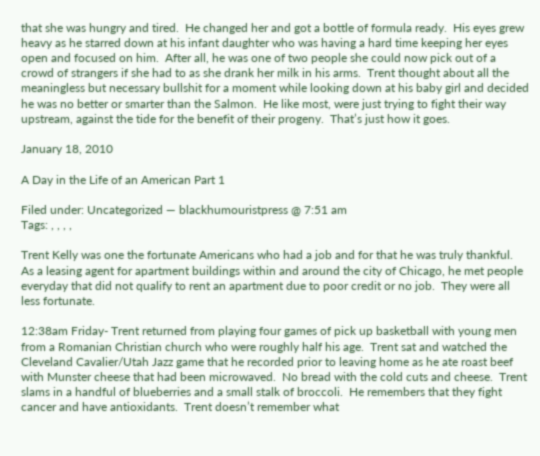that she was hungry and tired.  He changed her and got a bottle of formula ready.  His eyes grew heavy as he starred down at his infant daughter who was having a hard time keeping her eyes open and focused on him.  After all, he was one of two people she could now pick out of a crowd of strangers if she had to as she drank her milk in his arms.  Trent thought about all the meaningless but necessary bullshit for a moment while looking down at his baby girl and decided he was no better or smarter than the Salmon.  He like most, were just trying to fight their way upstream, against the tide for the benefit of their progeny.  That’s just how it goes.

January 18, 2010

A Day in the Life of an American Part 1

Filed under: Uncategorized — blackhumouristpress @ 7:51 am
Tags: , , , ,

Trent Kelly was one the fortunate Americans who had a job and for that he was truly thankful.  As a leasing agent for apartment buildings within and around the city of Chicago, he met people everyday that did not qualify to rent an apartment due to poor credit or no job.  They were all less fortunate.

12:38am Friday- Trent returned from playing four games of pick up basketball with young men from a Romanian Christian church who were roughly half his age.  Trent sat and watched the Cleveland Cavalier/Utah Jazz game that he recorded prior to leaving home as he ate roast beef with Munster cheese that had been microwaved.  No bread with the cold cuts and cheese.  Trent slams in a handful of blueberries and a small stalk of broccoli.  He remembers that they fight cancer and have antioxidants.  Trent doesn’t remember what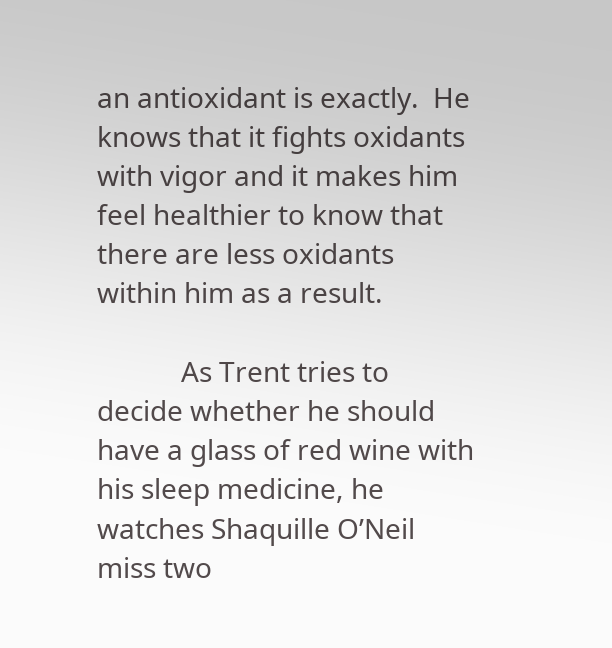an antioxidant is exactly.  He knows that it fights oxidants with vigor and it makes him feel healthier to know that there are less oxidants within him as a result.

            As Trent tries to decide whether he should have a glass of red wine with his sleep medicine, he watches Shaquille O’Neil miss two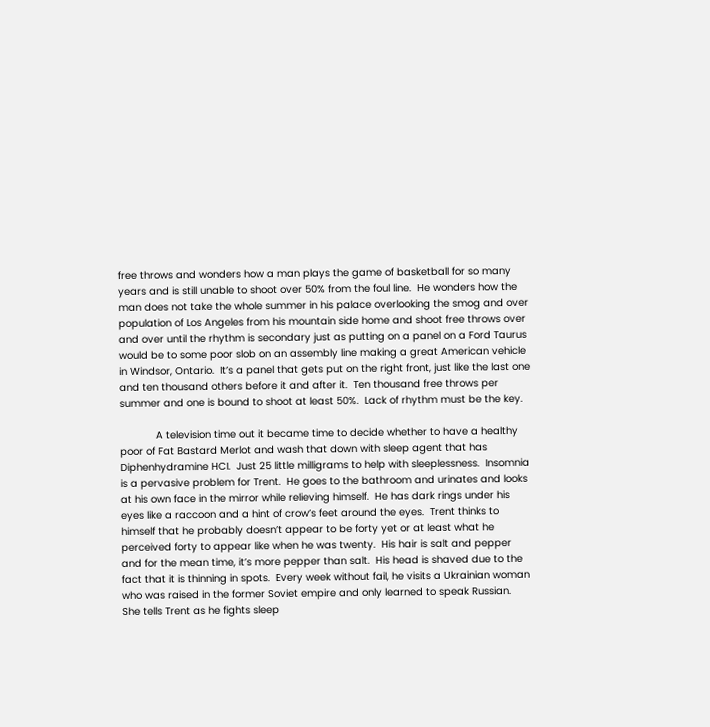free throws and wonders how a man plays the game of basketball for so many years and is still unable to shoot over 50% from the foul line.  He wonders how the man does not take the whole summer in his palace overlooking the smog and over population of Los Angeles from his mountain side home and shoot free throws over and over until the rhythm is secondary just as putting on a panel on a Ford Taurus would be to some poor slob on an assembly line making a great American vehicle in Windsor, Ontario.  It’s a panel that gets put on the right front, just like the last one and ten thousand others before it and after it.  Ten thousand free throws per summer and one is bound to shoot at least 50%.  Lack of rhythm must be the key.

            A television time out it became time to decide whether to have a healthy poor of Fat Bastard Merlot and wash that down with sleep agent that has Diphenhydramine HCI.  Just 25 little milligrams to help with sleeplessness.  Insomnia is a pervasive problem for Trent.  He goes to the bathroom and urinates and looks at his own face in the mirror while relieving himself.  He has dark rings under his eyes like a raccoon and a hint of crow’s feet around the eyes.  Trent thinks to himself that he probably doesn’t appear to be forty yet or at least what he perceived forty to appear like when he was twenty.  His hair is salt and pepper and for the mean time, it’s more pepper than salt.  His head is shaved due to the fact that it is thinning in spots.  Every week without fail, he visits a Ukrainian woman who was raised in the former Soviet empire and only learned to speak Russian.  She tells Trent as he fights sleep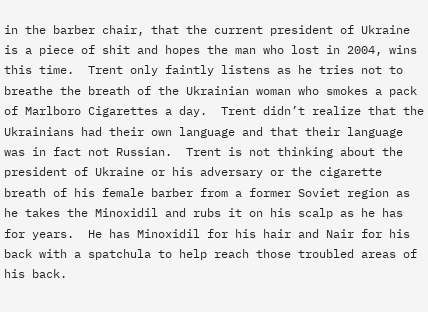in the barber chair, that the current president of Ukraine is a piece of shit and hopes the man who lost in 2004, wins this time.  Trent only faintly listens as he tries not to breathe the breath of the Ukrainian woman who smokes a pack of Marlboro Cigarettes a day.  Trent didn’t realize that the Ukrainians had their own language and that their language was in fact not Russian.  Trent is not thinking about the president of Ukraine or his adversary or the cigarette breath of his female barber from a former Soviet region as he takes the Minoxidil and rubs it on his scalp as he has for years.  He has Minoxidil for his hair and Nair for his back with a spatchula to help reach those troubled areas of his back.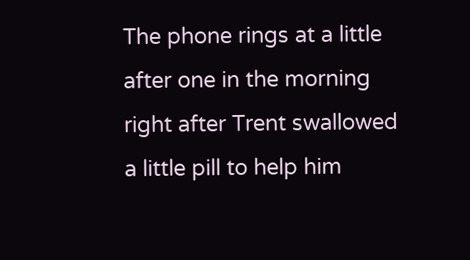The phone rings at a little after one in the morning right after Trent swallowed a little pill to help him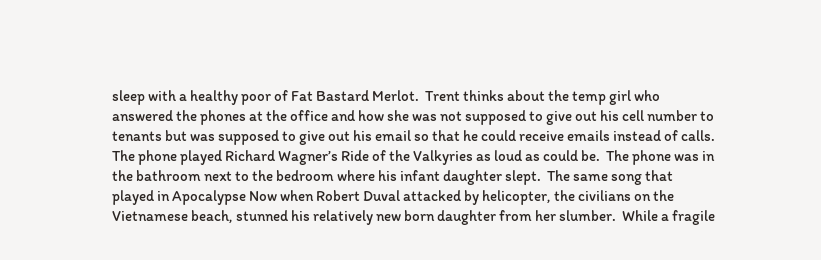sleep with a healthy poor of Fat Bastard Merlot.  Trent thinks about the temp girl who answered the phones at the office and how she was not supposed to give out his cell number to tenants but was supposed to give out his email so that he could receive emails instead of calls.  The phone played Richard Wagner’s Ride of the Valkyries as loud as could be.  The phone was in the bathroom next to the bedroom where his infant daughter slept.  The same song that played in Apocalypse Now when Robert Duval attacked by helicopter, the civilians on the Vietnamese beach, stunned his relatively new born daughter from her slumber.  While a fragile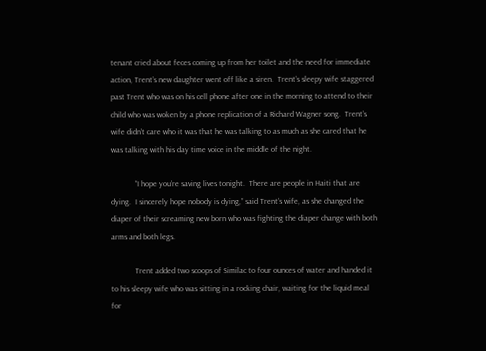tenant cried about feces coming up from her toilet and the need for immediate action, Trent’s new daughter went off like a siren.  Trent’s sleepy wife staggered past Trent who was on his cell phone after one in the morning to attend to their child who was woken by a phone replication of a Richard Wagner song.  Trent’s wife didn’t care who it was that he was talking to as much as she cared that he was talking with his day time voice in the middle of the night.

            “I hope you’re saving lives tonight.  There are people in Haiti that are dying.  I sincerely hope nobody is dying,” said Trent’s wife, as she changed the diaper of their screaming new born who was fighting the diaper change with both arms and both legs.

            Trent added two scoops of Similac to four ounces of water and handed it to his sleepy wife who was sitting in a rocking chair, waiting for the liquid meal for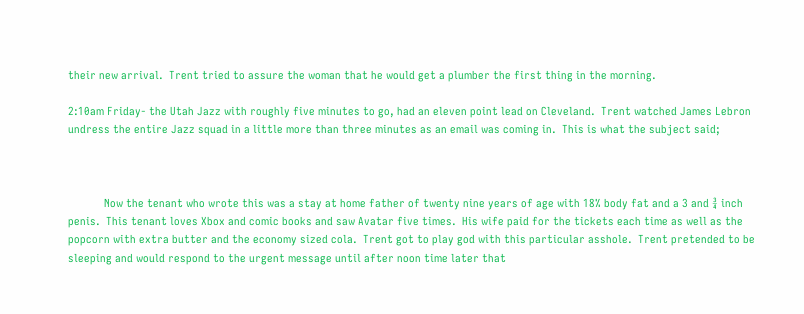their new arrival.  Trent tried to assure the woman that he would get a plumber the first thing in the morning.

2:10am Friday- the Utah Jazz with roughly five minutes to go, had an eleven point lead on Cleveland.  Trent watched James Lebron undress the entire Jazz squad in a little more than three minutes as an email was coming in.  This is what the subject said;



            Now the tenant who wrote this was a stay at home father of twenty nine years of age with 18% body fat and a 3 and ¾ inch penis.  This tenant loves Xbox and comic books and saw Avatar five times.  His wife paid for the tickets each time as well as the popcorn with extra butter and the economy sized cola.  Trent got to play god with this particular asshole.  Trent pretended to be sleeping and would respond to the urgent message until after noon time later that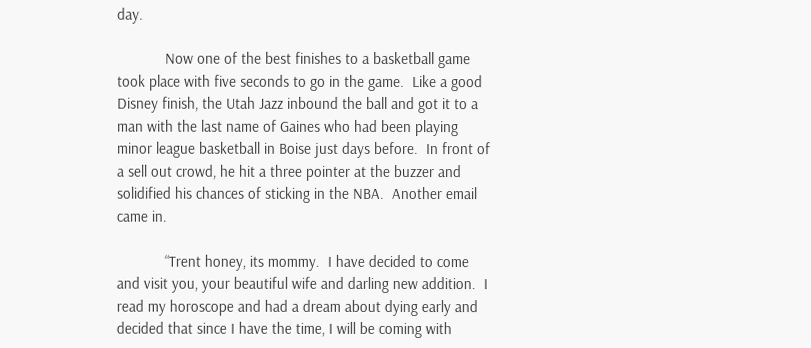day.

            Now one of the best finishes to a basketball game took place with five seconds to go in the game.  Like a good Disney finish, the Utah Jazz inbound the ball and got it to a man with the last name of Gaines who had been playing minor league basketball in Boise just days before.  In front of a sell out crowd, he hit a three pointer at the buzzer and solidified his chances of sticking in the NBA.  Another email came in.

            “Trent honey, its mommy.  I have decided to come and visit you, your beautiful wife and darling new addition.  I read my horoscope and had a dream about dying early and decided that since I have the time, I will be coming with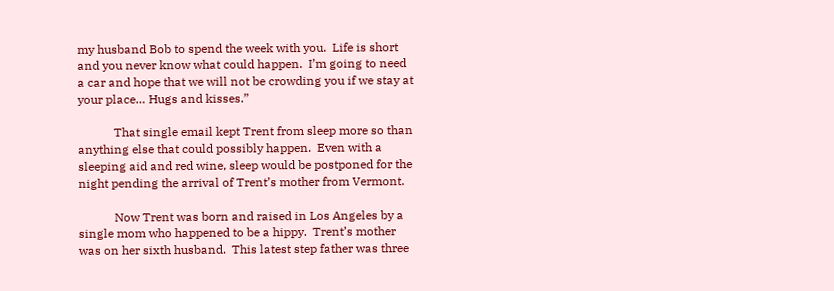my husband Bob to spend the week with you.  Life is short and you never know what could happen.  I’m going to need a car and hope that we will not be crowding you if we stay at your place… Hugs and kisses.”

            That single email kept Trent from sleep more so than anything else that could possibly happen.  Even with a sleeping aid and red wine, sleep would be postponed for the night pending the arrival of Trent’s mother from Vermont.

            Now Trent was born and raised in Los Angeles by a single mom who happened to be a hippy.  Trent’s mother was on her sixth husband.  This latest step father was three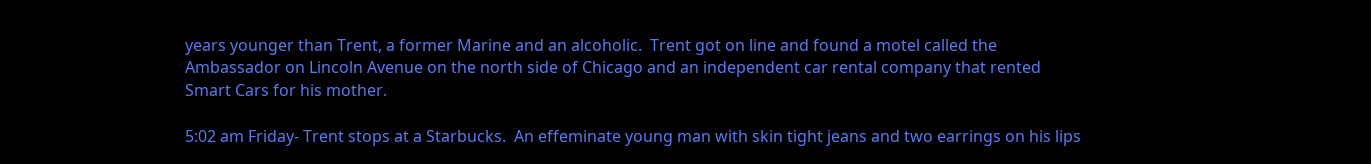years younger than Trent, a former Marine and an alcoholic.  Trent got on line and found a motel called the Ambassador on Lincoln Avenue on the north side of Chicago and an independent car rental company that rented Smart Cars for his mother.

5:02 am Friday- Trent stops at a Starbucks.  An effeminate young man with skin tight jeans and two earrings on his lips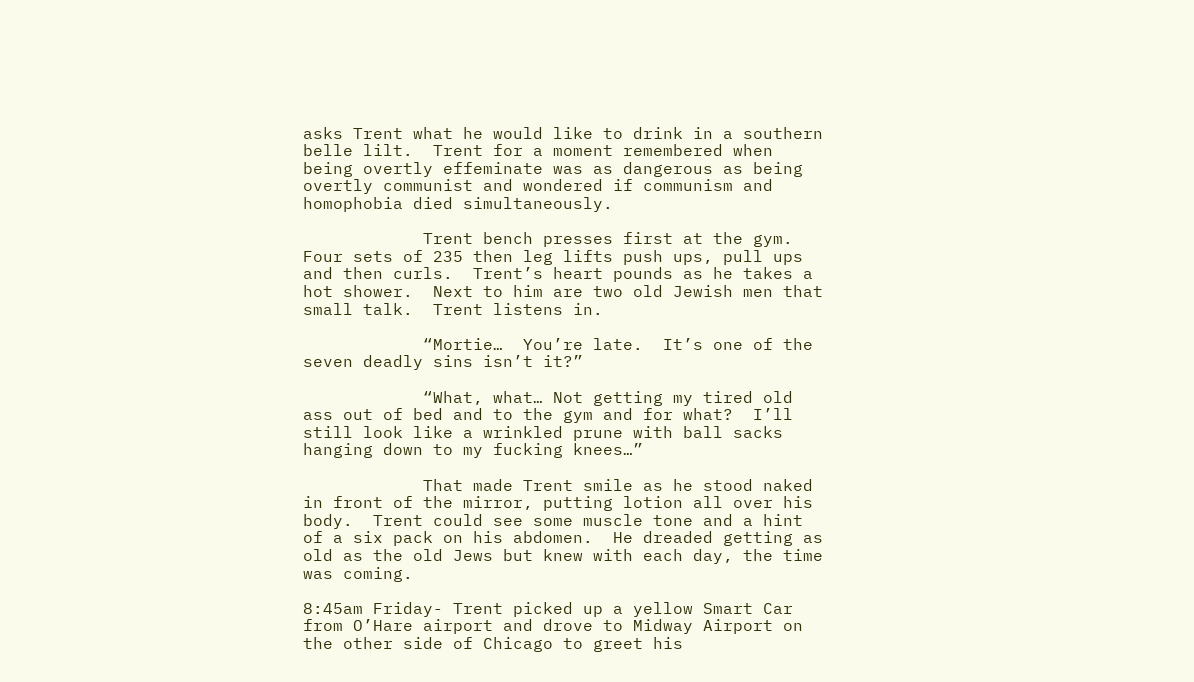asks Trent what he would like to drink in a southern belle lilt.  Trent for a moment remembered when being overtly effeminate was as dangerous as being overtly communist and wondered if communism and homophobia died simultaneously.

            Trent bench presses first at the gym.  Four sets of 235 then leg lifts push ups, pull ups and then curls.  Trent’s heart pounds as he takes a hot shower.  Next to him are two old Jewish men that small talk.  Trent listens in.

            “Mortie…  You’re late.  It’s one of the seven deadly sins isn’t it?”

            “What, what… Not getting my tired old ass out of bed and to the gym and for what?  I’ll still look like a wrinkled prune with ball sacks hanging down to my fucking knees…”

            That made Trent smile as he stood naked in front of the mirror, putting lotion all over his body.  Trent could see some muscle tone and a hint of a six pack on his abdomen.  He dreaded getting as old as the old Jews but knew with each day, the time was coming.

8:45am Friday- Trent picked up a yellow Smart Car from O’Hare airport and drove to Midway Airport on the other side of Chicago to greet his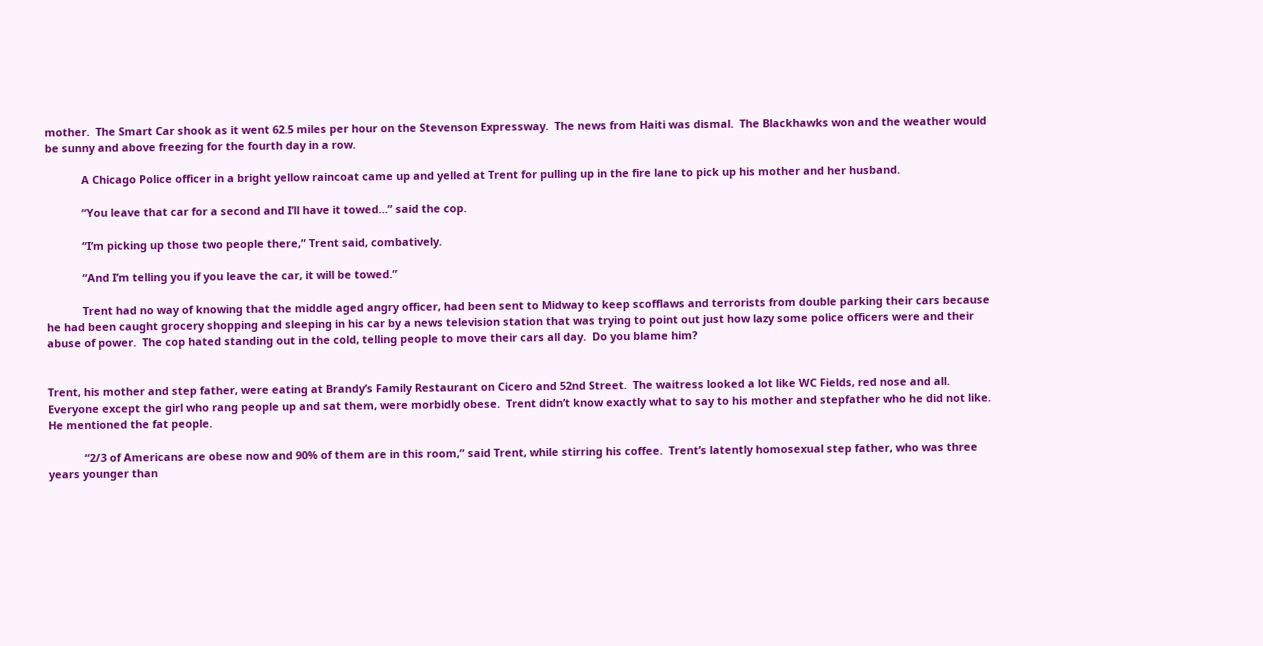mother.  The Smart Car shook as it went 62.5 miles per hour on the Stevenson Expressway.  The news from Haiti was dismal.  The Blackhawks won and the weather would be sunny and above freezing for the fourth day in a row.

            A Chicago Police officer in a bright yellow raincoat came up and yelled at Trent for pulling up in the fire lane to pick up his mother and her husband.

            “You leave that car for a second and I’ll have it towed…” said the cop.

            “I’m picking up those two people there,” Trent said, combatively.

            “And I’m telling you if you leave the car, it will be towed.”

            Trent had no way of knowing that the middle aged angry officer, had been sent to Midway to keep scofflaws and terrorists from double parking their cars because he had been caught grocery shopping and sleeping in his car by a news television station that was trying to point out just how lazy some police officers were and their abuse of power.  The cop hated standing out in the cold, telling people to move their cars all day.  Do you blame him?


Trent, his mother and step father, were eating at Brandy’s Family Restaurant on Cicero and 52nd Street.  The waitress looked a lot like WC Fields, red nose and all.  Everyone except the girl who rang people up and sat them, were morbidly obese.  Trent didn’t know exactly what to say to his mother and stepfather who he did not like.  He mentioned the fat people.

            “2/3 of Americans are obese now and 90% of them are in this room,” said Trent, while stirring his coffee.  Trent’s latently homosexual step father, who was three years younger than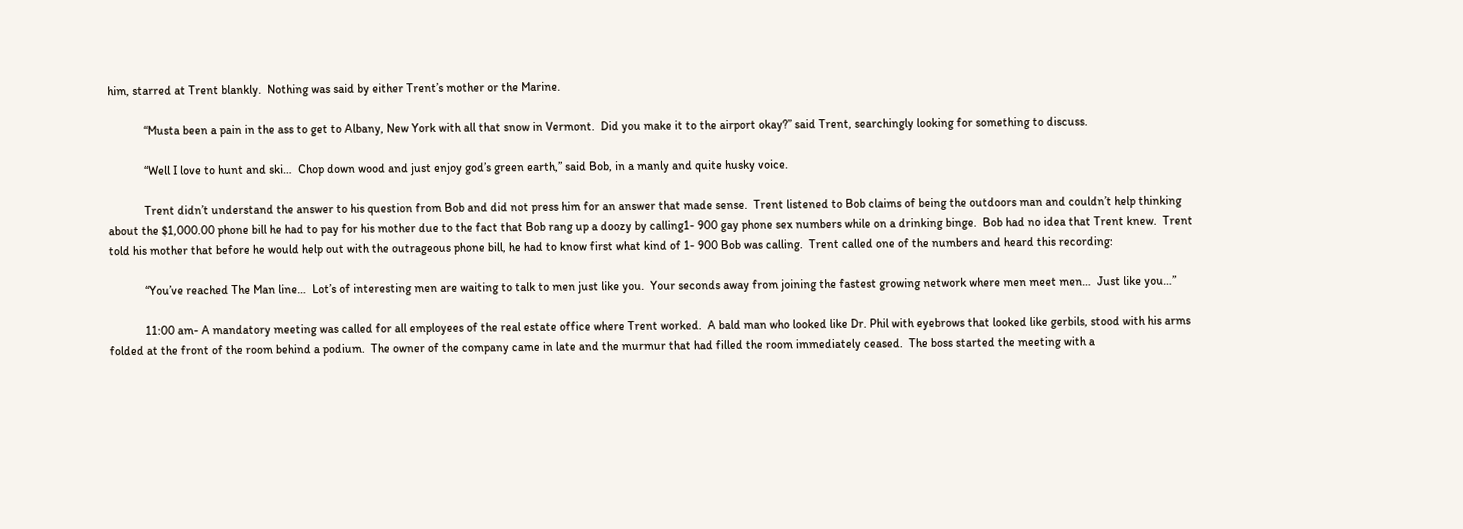him, starred at Trent blankly.  Nothing was said by either Trent’s mother or the Marine.

            “Musta been a pain in the ass to get to Albany, New York with all that snow in Vermont.  Did you make it to the airport okay?” said Trent, searchingly looking for something to discuss.

            “Well I love to hunt and ski…  Chop down wood and just enjoy god’s green earth,” said Bob, in a manly and quite husky voice.

            Trent didn’t understand the answer to his question from Bob and did not press him for an answer that made sense.  Trent listened to Bob claims of being the outdoors man and couldn’t help thinking about the $1,000.00 phone bill he had to pay for his mother due to the fact that Bob rang up a doozy by calling1- 900 gay phone sex numbers while on a drinking binge.  Bob had no idea that Trent knew.  Trent told his mother that before he would help out with the outrageous phone bill, he had to know first what kind of 1- 900 Bob was calling.  Trent called one of the numbers and heard this recording:

            “You’ve reached The Man line…  Lot’s of interesting men are waiting to talk to men just like you.  Your seconds away from joining the fastest growing network where men meet men…  Just like you…”

            11:00 am- A mandatory meeting was called for all employees of the real estate office where Trent worked.  A bald man who looked like Dr. Phil with eyebrows that looked like gerbils, stood with his arms folded at the front of the room behind a podium.  The owner of the company came in late and the murmur that had filled the room immediately ceased.  The boss started the meeting with a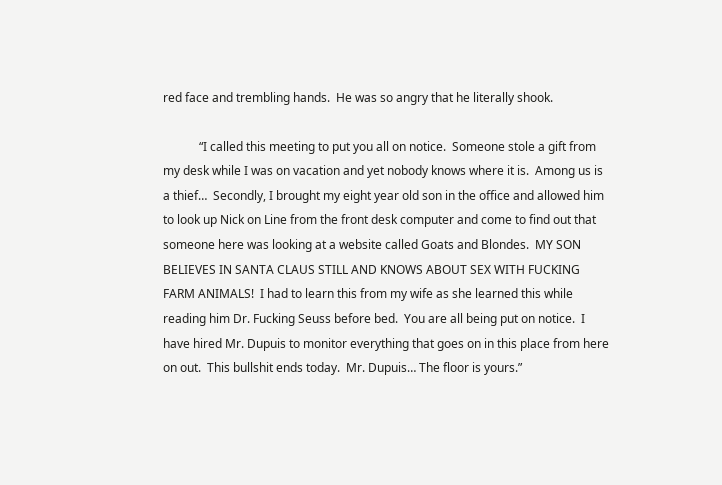red face and trembling hands.  He was so angry that he literally shook.

            “I called this meeting to put you all on notice.  Someone stole a gift from my desk while I was on vacation and yet nobody knows where it is.  Among us is a thief…  Secondly, I brought my eight year old son in the office and allowed him to look up Nick on Line from the front desk computer and come to find out that someone here was looking at a website called Goats and Blondes.  MY SON BELIEVES IN SANTA CLAUS STILL AND KNOWS ABOUT SEX WITH FUCKING FARM ANIMALS!  I had to learn this from my wife as she learned this while reading him Dr. Fucking Seuss before bed.  You are all being put on notice.  I have hired Mr. Dupuis to monitor everything that goes on in this place from here on out.  This bullshit ends today.  Mr. Dupuis… The floor is yours.”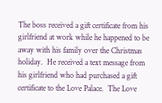The boss received a gift certificate from his girlfriend at work while he happened to be away with his family over the Christmas holiday.  He received a text message from his girlfriend who had purchased a gift certificate to the Love Palace.  The Love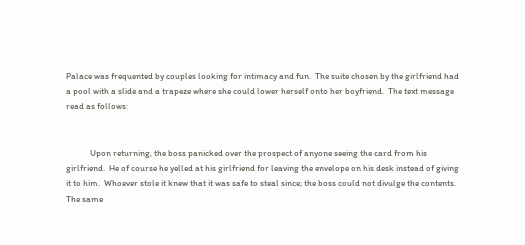Palace was frequented by couples looking for intimacy and fun.  The suite chosen by the girlfriend had a pool with a slide and a trapeze where she could lower herself onto her boyfriend.  The text message read as follows:


            Upon returning, the boss panicked over the prospect of anyone seeing the card from his girlfriend.  He of course he yelled at his girlfriend for leaving the envelope on his desk instead of giving it to him.  Whoever stole it knew that it was safe to steal since; the boss could not divulge the contents.  The same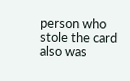person who stole the card also was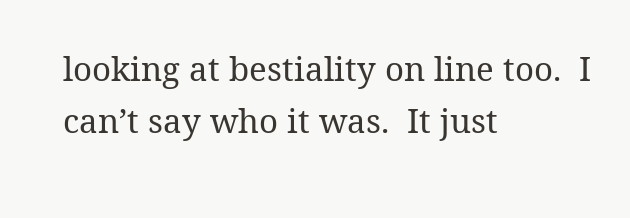looking at bestiality on line too.  I can’t say who it was.  It just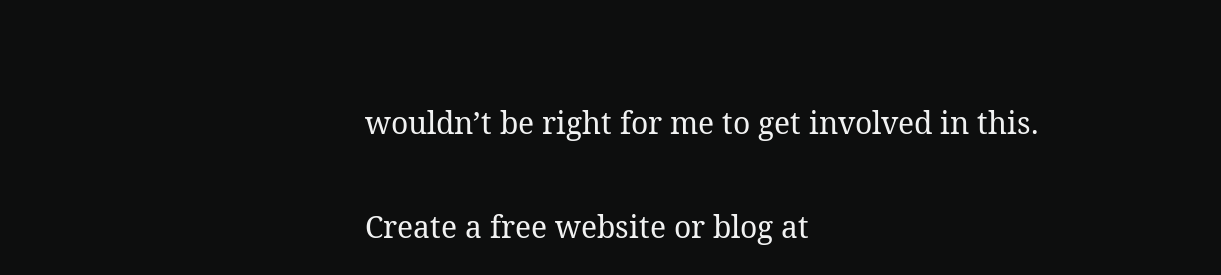wouldn’t be right for me to get involved in this.

Create a free website or blog at